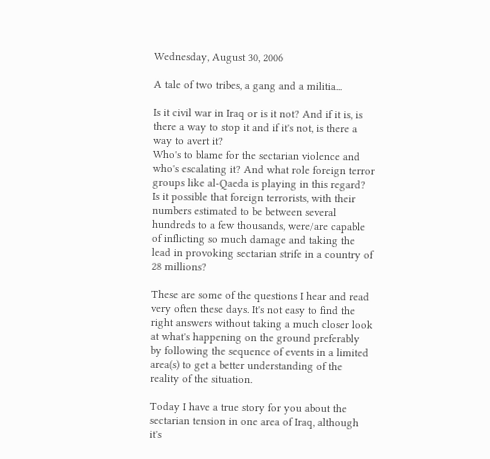Wednesday, August 30, 2006

A tale of two tribes, a gang and a militia...

Is it civil war in Iraq or is it not? And if it is, is there a way to stop it and if it's not, is there a way to avert it?
Who's to blame for the sectarian violence and who's escalating it? And what role foreign terror groups like al-Qaeda is playing in this regard? Is it possible that foreign terrorists, with their numbers estimated to be between several hundreds to a few thousands, were/are capable of inflicting so much damage and taking the lead in provoking sectarian strife in a country of 28 millions?

These are some of the questions I hear and read very often these days. It's not easy to find the right answers without taking a much closer look at what's happening on the ground preferably by following the sequence of events in a limited area(s) to get a better understanding of the reality of the situation.

Today I have a true story for you about the sectarian tension in one area of Iraq, although it's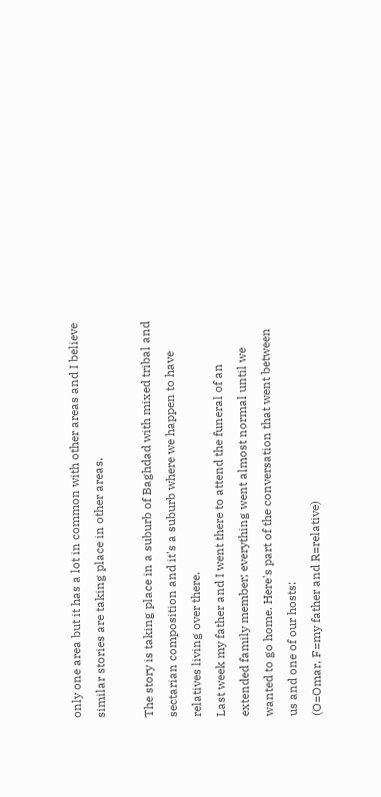only one area but it has a lot in common with other areas and I believe similar stories are taking place in other areas.

The story is taking place in a suburb of Baghdad with mixed tribal and sectarian composition and it's a suburb where we happen to have relatives living over there.
Last week my father and I went there to attend the funeral of an extended family member; everything went almost normal until we wanted to go home. Here's part of the conversation that went between us and one of our hosts:
(O=Omar, F=my father and R=relative)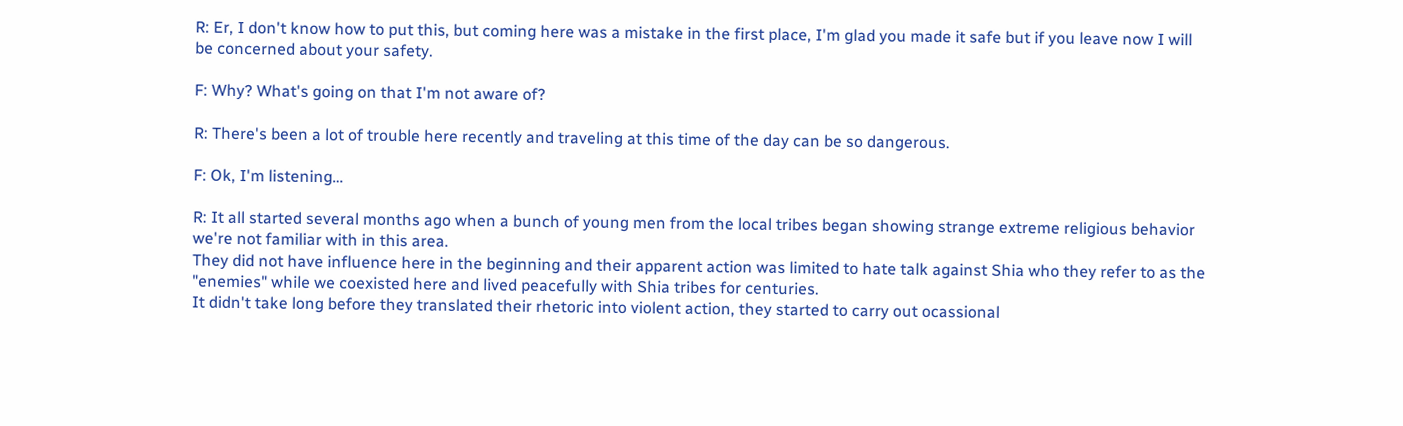R: Er, I don't know how to put this, but coming here was a mistake in the first place, I'm glad you made it safe but if you leave now I will be concerned about your safety.

F: Why? What's going on that I'm not aware of?

R: There's been a lot of trouble here recently and traveling at this time of the day can be so dangerous.

F: Ok, I'm listening…

R: It all started several months ago when a bunch of young men from the local tribes began showing strange extreme religious behavior we're not familiar with in this area.
They did not have influence here in the beginning and their apparent action was limited to hate talk against Shia who they refer to as the "enemies" while we coexisted here and lived peacefully with Shia tribes for centuries.
It didn't take long before they translated their rhetoric into violent action, they started to carry out ocassional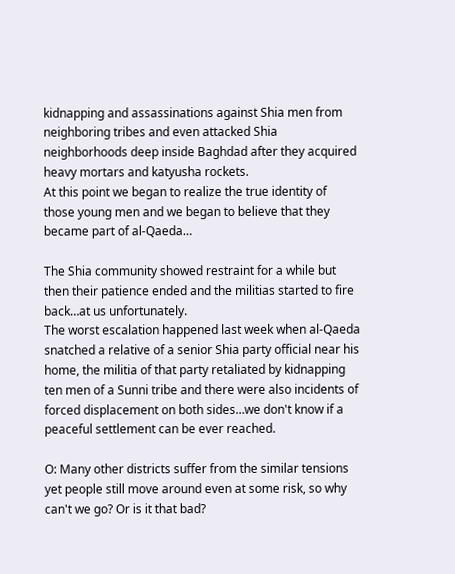kidnapping and assassinations against Shia men from neighboring tribes and even attacked Shia neighborhoods deep inside Baghdad after they acquired heavy mortars and katyusha rockets.
At this point we began to realize the true identity of those young men and we began to believe that they became part of al-Qaeda…

The Shia community showed restraint for a while but then their patience ended and the militias started to fire back…at us unfortunately.
The worst escalation happened last week when al-Qaeda snatched a relative of a senior Shia party official near his home, the militia of that party retaliated by kidnapping ten men of a Sunni tribe and there were also incidents of forced displacement on both sides…we don't know if a peaceful settlement can be ever reached.

O: Many other districts suffer from the similar tensions yet people still move around even at some risk, so why can't we go? Or is it that bad?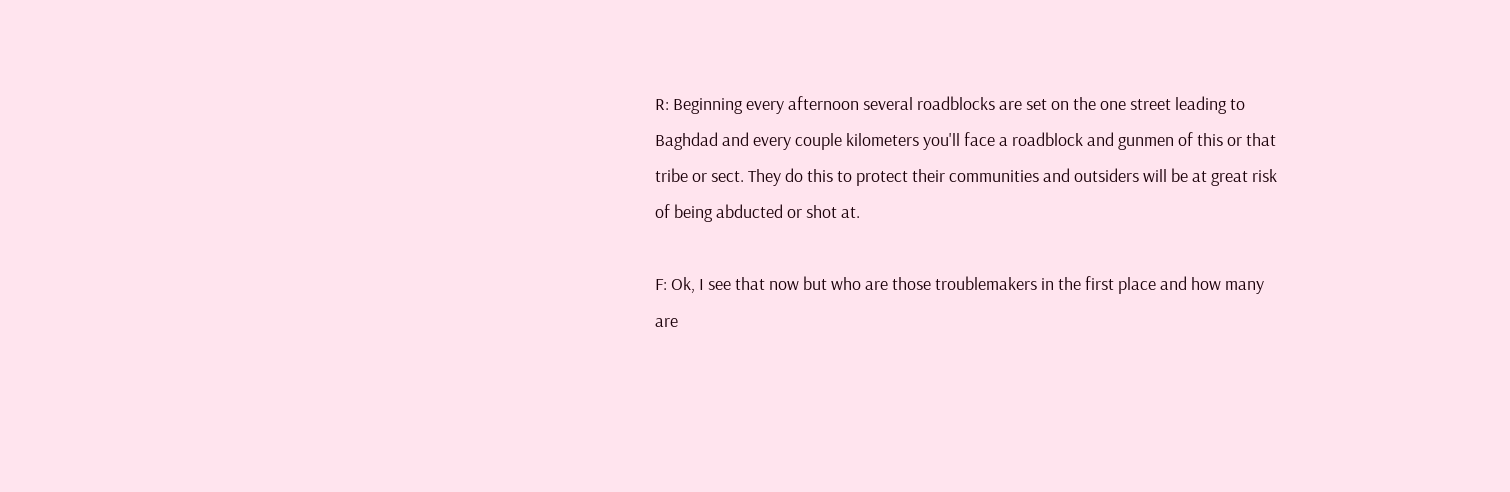R: Beginning every afternoon several roadblocks are set on the one street leading to Baghdad and every couple kilometers you'll face a roadblock and gunmen of this or that tribe or sect. They do this to protect their communities and outsiders will be at great risk of being abducted or shot at.

F: Ok, I see that now but who are those troublemakers in the first place and how many are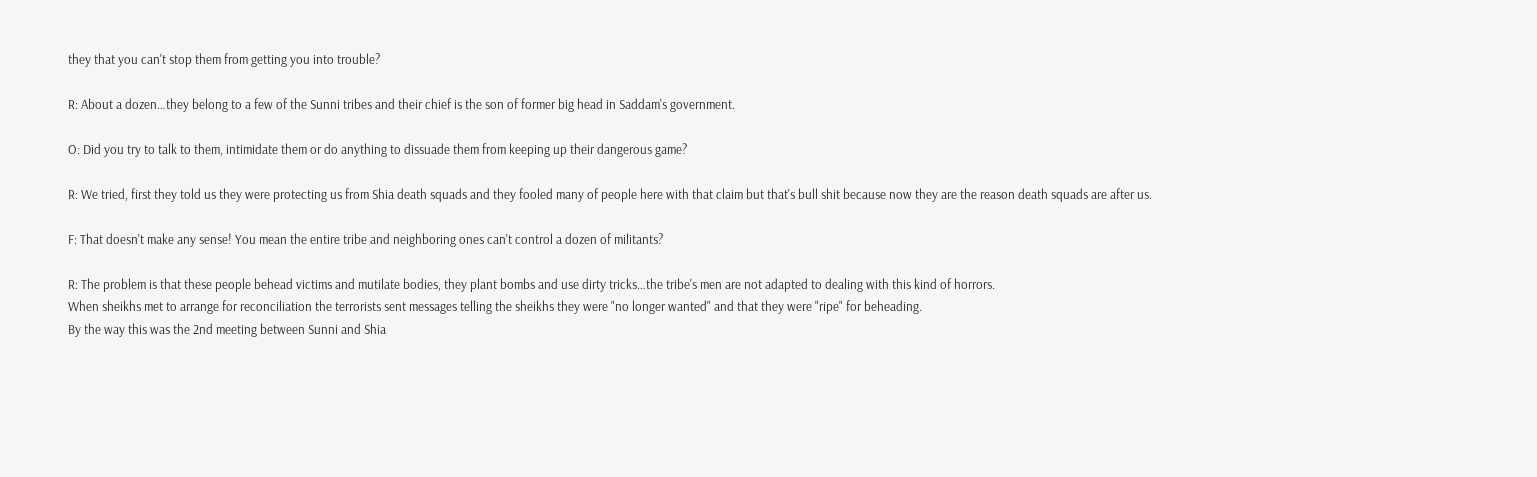they that you can't stop them from getting you into trouble?

R: About a dozen…they belong to a few of the Sunni tribes and their chief is the son of former big head in Saddam's government.

O: Did you try to talk to them, intimidate them or do anything to dissuade them from keeping up their dangerous game?

R: We tried, first they told us they were protecting us from Shia death squads and they fooled many of people here with that claim but that's bull shit because now they are the reason death squads are after us.

F: That doesn't make any sense! You mean the entire tribe and neighboring ones can't control a dozen of militants?

R: The problem is that these people behead victims and mutilate bodies, they plant bombs and use dirty tricks…the tribe's men are not adapted to dealing with this kind of horrors.
When sheikhs met to arrange for reconciliation the terrorists sent messages telling the sheikhs they were "no longer wanted" and that they were "ripe" for beheading.
By the way this was the 2nd meeting between Sunni and Shia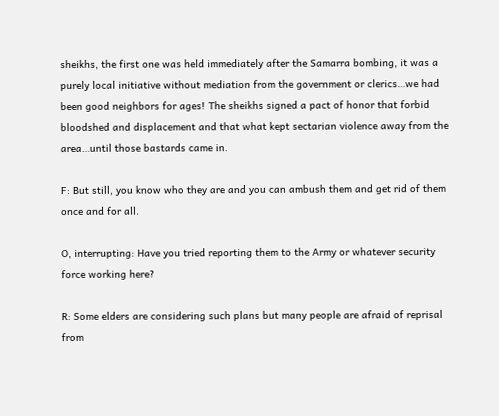sheikhs, the first one was held immediately after the Samarra bombing, it was a purely local initiative without mediation from the government or clerics…we had been good neighbors for ages! The sheikhs signed a pact of honor that forbid bloodshed and displacement and that what kept sectarian violence away from the area…until those bastards came in.

F: But still, you know who they are and you can ambush them and get rid of them once and for all.

O, interrupting: Have you tried reporting them to the Army or whatever security force working here?

R: Some elders are considering such plans but many people are afraid of reprisal from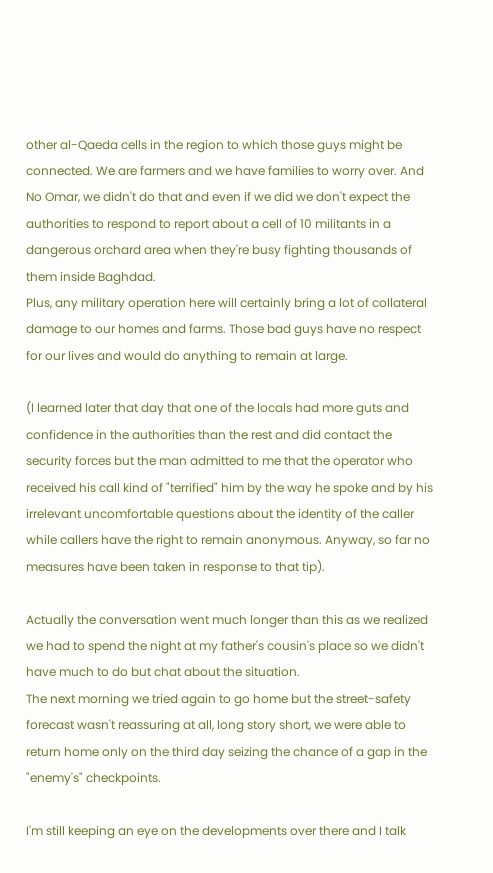other al-Qaeda cells in the region to which those guys might be connected. We are farmers and we have families to worry over. And No Omar, we didn't do that and even if we did we don't expect the authorities to respond to report about a cell of 10 militants in a dangerous orchard area when they're busy fighting thousands of them inside Baghdad.
Plus, any military operation here will certainly bring a lot of collateral damage to our homes and farms. Those bad guys have no respect for our lives and would do anything to remain at large.

(I learned later that day that one of the locals had more guts and confidence in the authorities than the rest and did contact the security forces but the man admitted to me that the operator who received his call kind of "terrified" him by the way he spoke and by his irrelevant uncomfortable questions about the identity of the caller while callers have the right to remain anonymous. Anyway, so far no measures have been taken in response to that tip).

Actually the conversation went much longer than this as we realized we had to spend the night at my father's cousin's place so we didn't have much to do but chat about the situation.
The next morning we tried again to go home but the street-safety forecast wasn't reassuring at all, long story short, we were able to return home only on the third day seizing the chance of a gap in the "enemy's" checkpoints.

I'm still keeping an eye on the developments over there and I talk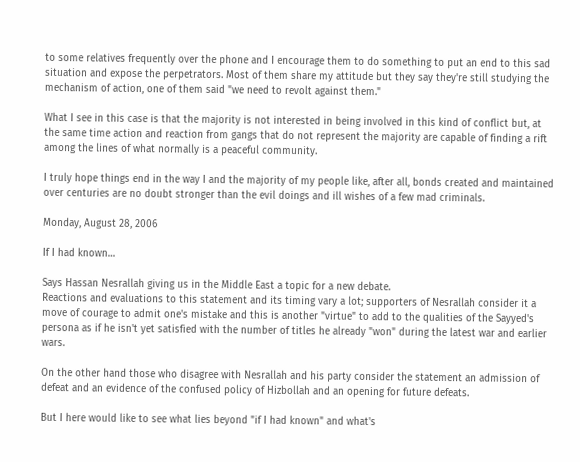to some relatives frequently over the phone and I encourage them to do something to put an end to this sad situation and expose the perpetrators. Most of them share my attitude but they say they're still studying the mechanism of action, one of them said "we need to revolt against them."

What I see in this case is that the majority is not interested in being involved in this kind of conflict but, at the same time action and reaction from gangs that do not represent the majority are capable of finding a rift among the lines of what normally is a peaceful community.

I truly hope things end in the way I and the majority of my people like, after all, bonds created and maintained over centuries are no doubt stronger than the evil doings and ill wishes of a few mad criminals.

Monday, August 28, 2006

If I had known…

Says Hassan Nesrallah giving us in the Middle East a topic for a new debate.
Reactions and evaluations to this statement and its timing vary a lot; supporters of Nesrallah consider it a move of courage to admit one's mistake and this is another "virtue" to add to the qualities of the Sayyed's persona as if he isn't yet satisfied with the number of titles he already "won" during the latest war and earlier wars.

On the other hand those who disagree with Nesrallah and his party consider the statement an admission of defeat and an evidence of the confused policy of Hizbollah and an opening for future defeats.

But I here would like to see what lies beyond "if I had known" and what's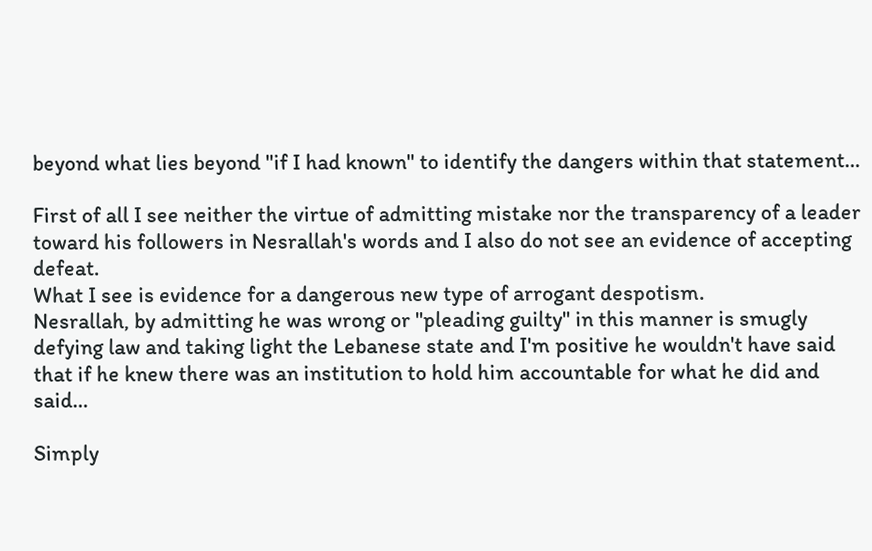beyond what lies beyond "if I had known" to identify the dangers within that statement…

First of all I see neither the virtue of admitting mistake nor the transparency of a leader toward his followers in Nesrallah's words and I also do not see an evidence of accepting defeat.
What I see is evidence for a dangerous new type of arrogant despotism.
Nesrallah, by admitting he was wrong or "pleading guilty" in this manner is smugly defying law and taking light the Lebanese state and I'm positive he wouldn't have said that if he knew there was an institution to hold him accountable for what he did and said…

Simply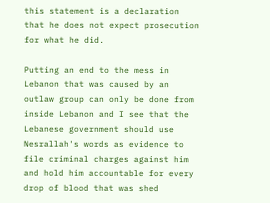this statement is a declaration that he does not expect prosecution for what he did.

Putting an end to the mess in Lebanon that was caused by an outlaw group can only be done from inside Lebanon and I see that the Lebanese government should use Nesrallah's words as evidence to file criminal charges against him and hold him accountable for every drop of blood that was shed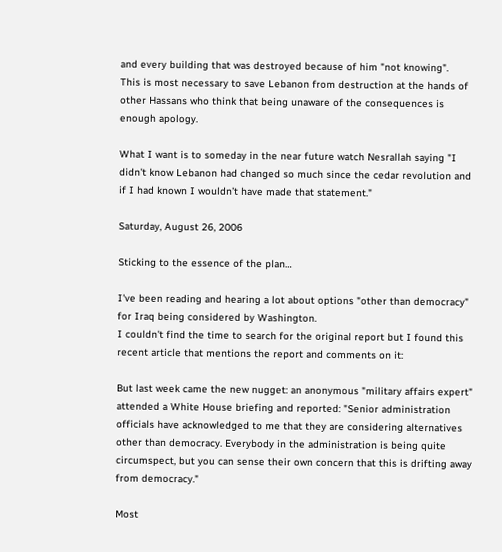and every building that was destroyed because of him "not knowing".
This is most necessary to save Lebanon from destruction at the hands of other Hassans who think that being unaware of the consequences is enough apology.

What I want is to someday in the near future watch Nesrallah saying "I didn't know Lebanon had changed so much since the cedar revolution and if I had known I wouldn’t have made that statement."

Saturday, August 26, 2006

Sticking to the essence of the plan…

I've been reading and hearing a lot about options "other than democracy" for Iraq being considered by Washington.
I couldn't find the time to search for the original report but I found this recent article that mentions the report and comments on it:

But last week came the new nugget: an anonymous "military affairs expert" attended a White House briefing and reported: "Senior administration officials have acknowledged to me that they are considering alternatives other than democracy. Everybody in the administration is being quite circumspect, but you can sense their own concern that this is drifting away from democracy."

Most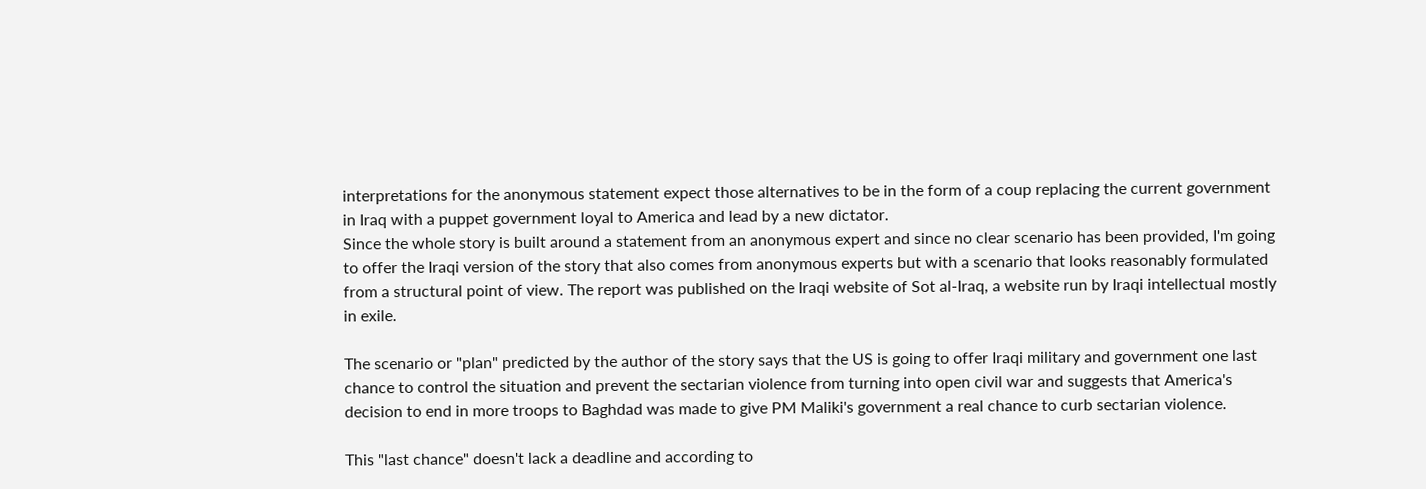interpretations for the anonymous statement expect those alternatives to be in the form of a coup replacing the current government in Iraq with a puppet government loyal to America and lead by a new dictator.
Since the whole story is built around a statement from an anonymous expert and since no clear scenario has been provided, I'm going to offer the Iraqi version of the story that also comes from anonymous experts but with a scenario that looks reasonably formulated from a structural point of view. The report was published on the Iraqi website of Sot al-Iraq, a website run by Iraqi intellectual mostly in exile.

The scenario or "plan" predicted by the author of the story says that the US is going to offer Iraqi military and government one last chance to control the situation and prevent the sectarian violence from turning into open civil war and suggests that America's decision to end in more troops to Baghdad was made to give PM Maliki's government a real chance to curb sectarian violence.

This "last chance" doesn't lack a deadline and according to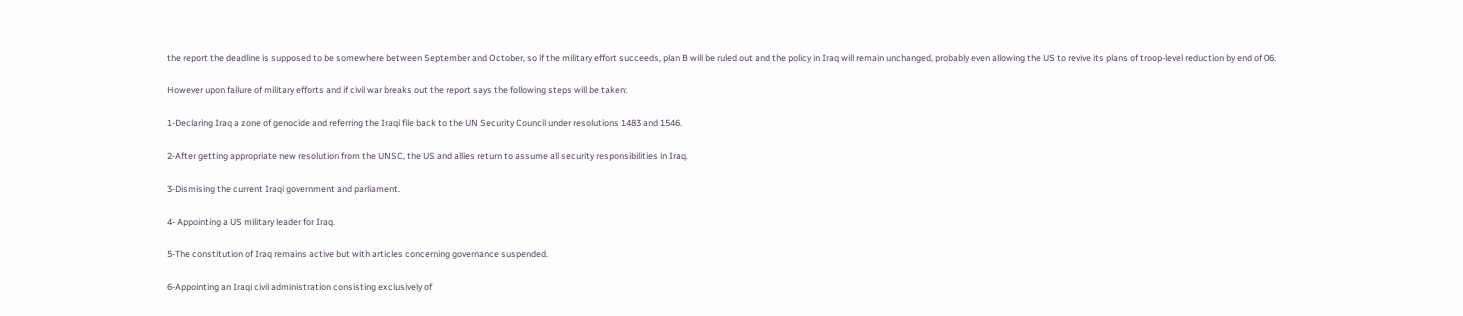the report the deadline is supposed to be somewhere between September and October, so if the military effort succeeds, plan B will be ruled out and the policy in Iraq will remain unchanged, probably even allowing the US to revive its plans of troop-level reduction by end of 06.

However upon failure of military efforts and if civil war breaks out the report says the following steps will be taken:

1-Declaring Iraq a zone of genocide and referring the Iraqi file back to the UN Security Council under resolutions 1483 and 1546.

2-After getting appropriate new resolution from the UNSC, the US and allies return to assume all security responsibilities in Iraq.

3-Dismising the current Iraqi government and parliament.

4- Appointing a US military leader for Iraq.

5-The constitution of Iraq remains active but with articles concerning governance suspended.

6-Appointing an Iraqi civil administration consisting exclusively of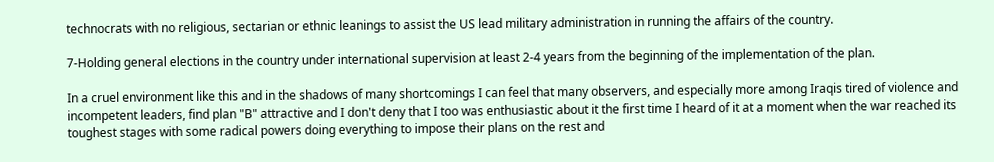technocrats with no religious, sectarian or ethnic leanings to assist the US lead military administration in running the affairs of the country.

7-Holding general elections in the country under international supervision at least 2-4 years from the beginning of the implementation of the plan.

In a cruel environment like this and in the shadows of many shortcomings I can feel that many observers, and especially more among Iraqis tired of violence and incompetent leaders, find plan "B" attractive and I don't deny that I too was enthusiastic about it the first time I heard of it at a moment when the war reached its toughest stages with some radical powers doing everything to impose their plans on the rest and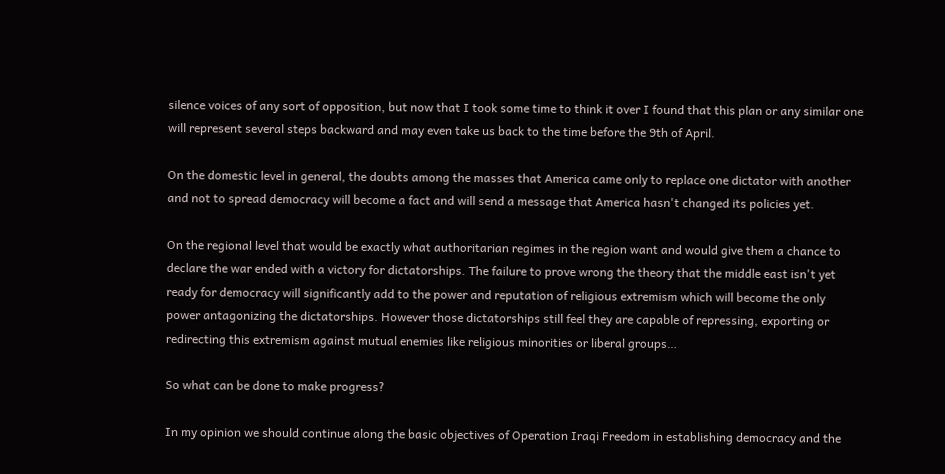silence voices of any sort of opposition, but now that I took some time to think it over I found that this plan or any similar one will represent several steps backward and may even take us back to the time before the 9th of April.

On the domestic level in general, the doubts among the masses that America came only to replace one dictator with another and not to spread democracy will become a fact and will send a message that America hasn't changed its policies yet.

On the regional level that would be exactly what authoritarian regimes in the region want and would give them a chance to declare the war ended with a victory for dictatorships. The failure to prove wrong the theory that the middle east isn't yet ready for democracy will significantly add to the power and reputation of religious extremism which will become the only power antagonizing the dictatorships. However those dictatorships still feel they are capable of repressing, exporting or redirecting this extremism against mutual enemies like religious minorities or liberal groups…

So what can be done to make progress?

In my opinion we should continue along the basic objectives of Operation Iraqi Freedom in establishing democracy and the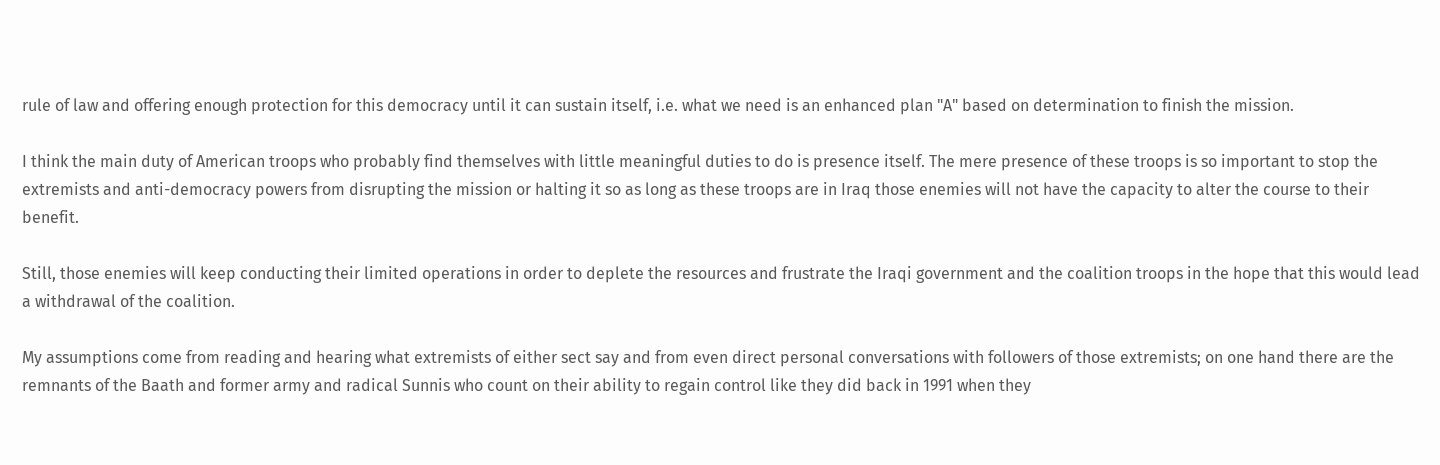rule of law and offering enough protection for this democracy until it can sustain itself, i.e. what we need is an enhanced plan "A" based on determination to finish the mission.

I think the main duty of American troops who probably find themselves with little meaningful duties to do is presence itself. The mere presence of these troops is so important to stop the extremists and anti-democracy powers from disrupting the mission or halting it so as long as these troops are in Iraq those enemies will not have the capacity to alter the course to their benefit.

Still, those enemies will keep conducting their limited operations in order to deplete the resources and frustrate the Iraqi government and the coalition troops in the hope that this would lead a withdrawal of the coalition.

My assumptions come from reading and hearing what extremists of either sect say and from even direct personal conversations with followers of those extremists; on one hand there are the remnants of the Baath and former army and radical Sunnis who count on their ability to regain control like they did back in 1991 when they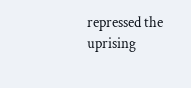repressed the uprising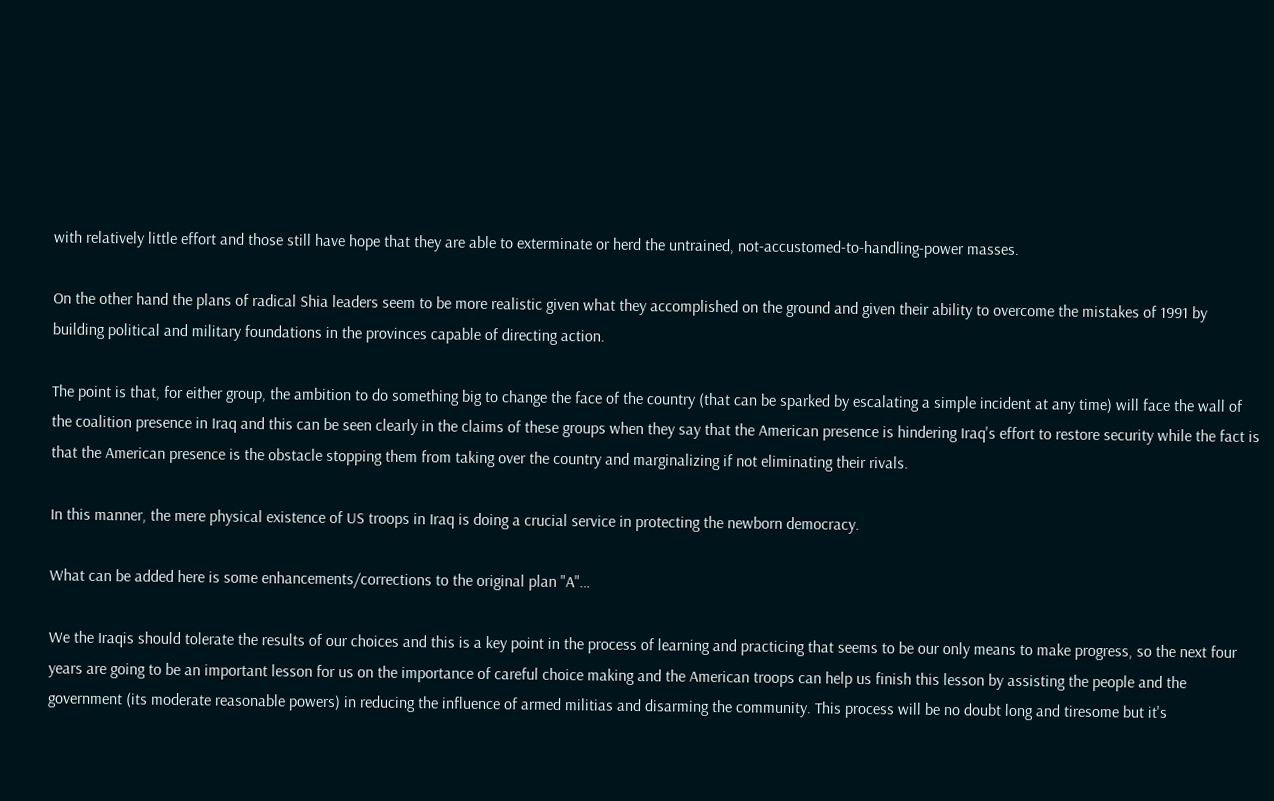with relatively little effort and those still have hope that they are able to exterminate or herd the untrained, not-accustomed-to-handling-power masses.

On the other hand the plans of radical Shia leaders seem to be more realistic given what they accomplished on the ground and given their ability to overcome the mistakes of 1991 by building political and military foundations in the provinces capable of directing action.

The point is that, for either group, the ambition to do something big to change the face of the country (that can be sparked by escalating a simple incident at any time) will face the wall of the coalition presence in Iraq and this can be seen clearly in the claims of these groups when they say that the American presence is hindering Iraq's effort to restore security while the fact is that the American presence is the obstacle stopping them from taking over the country and marginalizing if not eliminating their rivals.

In this manner, the mere physical existence of US troops in Iraq is doing a crucial service in protecting the newborn democracy.

What can be added here is some enhancements/corrections to the original plan "A"…

We the Iraqis should tolerate the results of our choices and this is a key point in the process of learning and practicing that seems to be our only means to make progress, so the next four years are going to be an important lesson for us on the importance of careful choice making and the American troops can help us finish this lesson by assisting the people and the government (its moderate reasonable powers) in reducing the influence of armed militias and disarming the community. This process will be no doubt long and tiresome but it's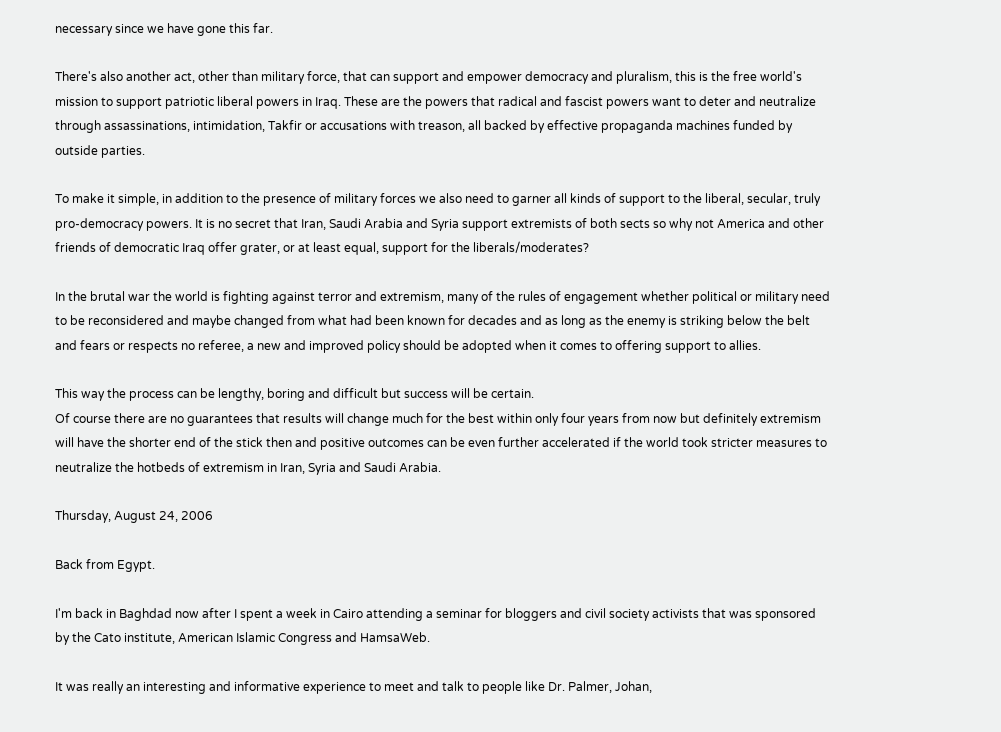necessary since we have gone this far.

There's also another act, other than military force, that can support and empower democracy and pluralism, this is the free world's mission to support patriotic liberal powers in Iraq. These are the powers that radical and fascist powers want to deter and neutralize through assassinations, intimidation, Takfir or accusations with treason, all backed by effective propaganda machines funded by outside parties.

To make it simple, in addition to the presence of military forces we also need to garner all kinds of support to the liberal, secular, truly pro-democracy powers. It is no secret that Iran, Saudi Arabia and Syria support extremists of both sects so why not America and other friends of democratic Iraq offer grater, or at least equal, support for the liberals/moderates?

In the brutal war the world is fighting against terror and extremism, many of the rules of engagement whether political or military need to be reconsidered and maybe changed from what had been known for decades and as long as the enemy is striking below the belt and fears or respects no referee, a new and improved policy should be adopted when it comes to offering support to allies.

This way the process can be lengthy, boring and difficult but success will be certain.
Of course there are no guarantees that results will change much for the best within only four years from now but definitely extremism will have the shorter end of the stick then and positive outcomes can be even further accelerated if the world took stricter measures to neutralize the hotbeds of extremism in Iran, Syria and Saudi Arabia.

Thursday, August 24, 2006

Back from Egypt.

I'm back in Baghdad now after I spent a week in Cairo attending a seminar for bloggers and civil society activists that was sponsored by the Cato institute, American Islamic Congress and HamsaWeb.

It was really an interesting and informative experience to meet and talk to people like Dr. Palmer, Johan,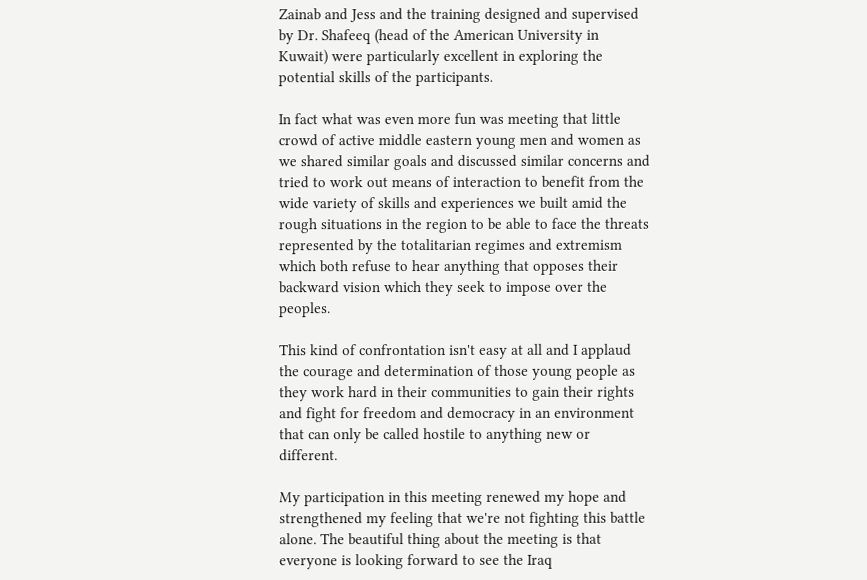Zainab and Jess and the training designed and supervised by Dr. Shafeeq (head of the American University in Kuwait) were particularly excellent in exploring the potential skills of the participants.

In fact what was even more fun was meeting that little crowd of active middle eastern young men and women as we shared similar goals and discussed similar concerns and tried to work out means of interaction to benefit from the wide variety of skills and experiences we built amid the rough situations in the region to be able to face the threats represented by the totalitarian regimes and extremism which both refuse to hear anything that opposes their backward vision which they seek to impose over the peoples.

This kind of confrontation isn't easy at all and I applaud the courage and determination of those young people as they work hard in their communities to gain their rights and fight for freedom and democracy in an environment that can only be called hostile to anything new or different.

My participation in this meeting renewed my hope and strengthened my feeling that we're not fighting this battle alone. The beautiful thing about the meeting is that everyone is looking forward to see the Iraq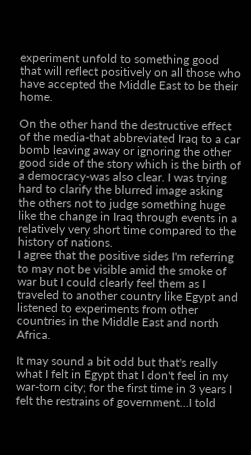experiment unfold to something good that will reflect positively on all those who have accepted the Middle East to be their home.

On the other hand the destructive effect of the media-that abbreviated Iraq to a car bomb leaving away or ignoring the other good side of the story which is the birth of a democracy-was also clear. I was trying hard to clarify the blurred image asking the others not to judge something huge like the change in Iraq through events in a relatively very short time compared to the history of nations.
I agree that the positive sides I'm referring to may not be visible amid the smoke of war but I could clearly feel them as I traveled to another country like Egypt and listened to experiments from other countries in the Middle East and north Africa.

It may sound a bit odd but that's really what I felt in Egypt that I don't feel in my war-torn city; for the first time in 3 years I felt the restrains of government…I told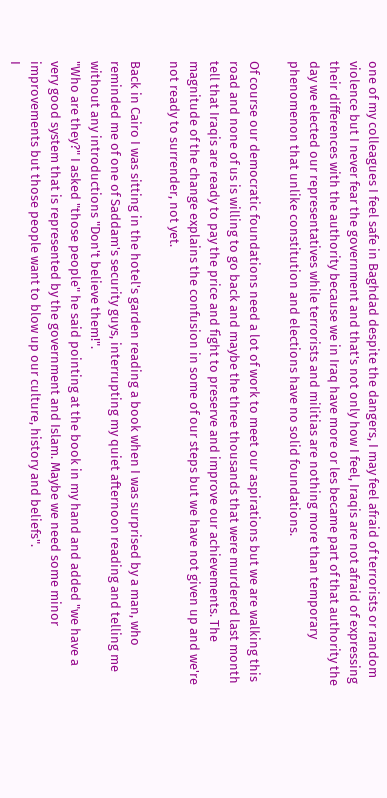one of my colleagues I feel safe in Baghdad despite the dangers, I may feel afraid of terrorists or random violence but I never fear the government and that's not only how I feel, Iraqis are not afraid of expressing their differences with the authority because we in Iraq have more or les became part of that authority the day we elected our representatives while terrorists and militias are nothing more than temporary phenomenon that unlike constitution and elections have no solid foundations.

Of course our democratic foundations need a lot of work to meet our aspirations but we are walking this road and none of us is willing to go back and maybe the three thousands that were murdered last month tell that Iraqis are ready to pay the price and fight to preserve and improve our achievements. The magnitude of the change explains the confusion in some of our steps but we have not given up and we're not ready to surrender, not yet.

Back in Cairo I was sitting in the hotel's garden reading a book when I was surprised by a man, who reminded me of one of Saddam's security guys, interrupting my quiet afternoon reading and telling me without any introductions "Don't believe them!".
"Who are they?" I asked "those people" he said pointing at the book in my hand and added "we have a very good system that is represented by the government and Islam. Maybe we need some minor improvements but those people want to blow up our culture, history and beliefs".
I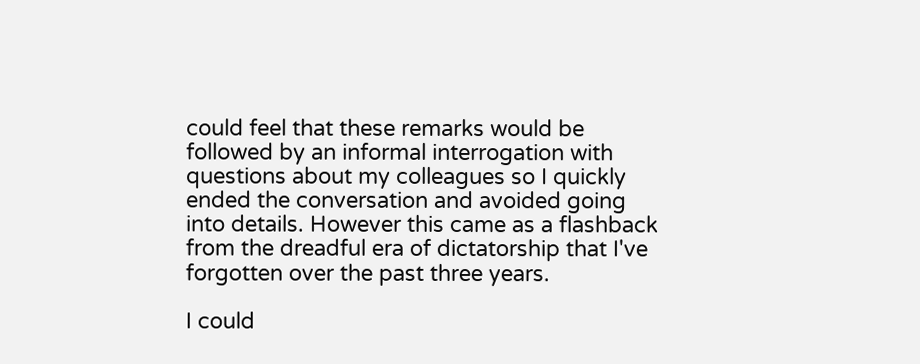could feel that these remarks would be followed by an informal interrogation with questions about my colleagues so I quickly ended the conversation and avoided going into details. However this came as a flashback from the dreadful era of dictatorship that I've forgotten over the past three years.

I could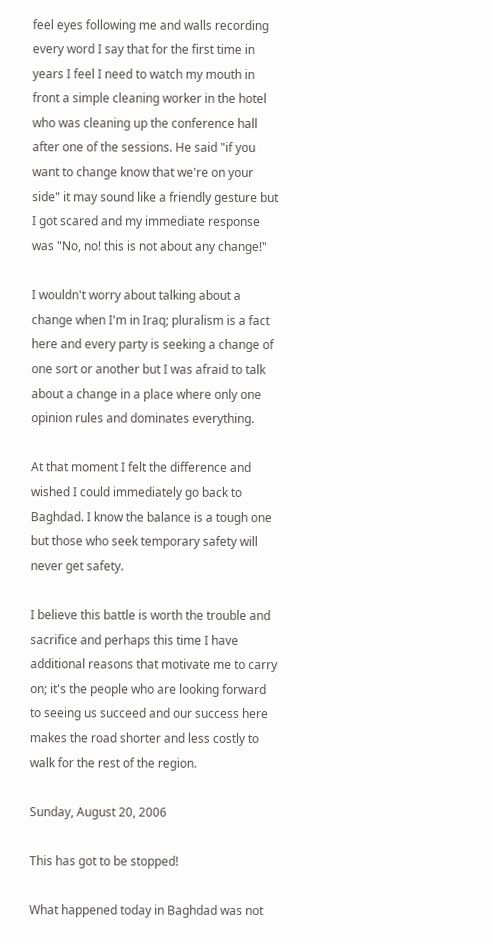feel eyes following me and walls recording every word I say that for the first time in years I feel I need to watch my mouth in front a simple cleaning worker in the hotel who was cleaning up the conference hall after one of the sessions. He said "if you want to change know that we're on your side" it may sound like a friendly gesture but I got scared and my immediate response was "No, no! this is not about any change!"

I wouldn't worry about talking about a change when I'm in Iraq; pluralism is a fact here and every party is seeking a change of one sort or another but I was afraid to talk about a change in a place where only one opinion rules and dominates everything.

At that moment I felt the difference and wished I could immediately go back to Baghdad. I know the balance is a tough one but those who seek temporary safety will never get safety.

I believe this battle is worth the trouble and sacrifice and perhaps this time I have additional reasons that motivate me to carry on; it's the people who are looking forward to seeing us succeed and our success here makes the road shorter and less costly to walk for the rest of the region.

Sunday, August 20, 2006

This has got to be stopped!

What happened today in Baghdad was not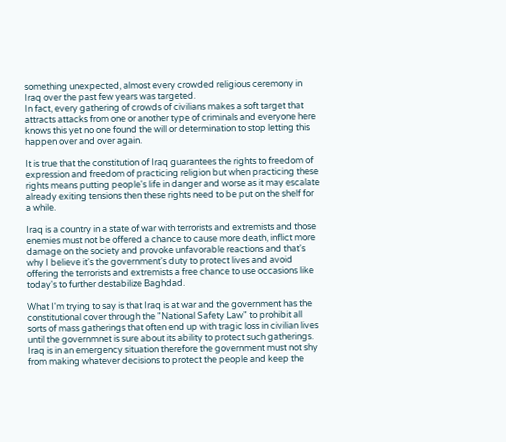something unexpected, almost every crowded religious ceremony in Iraq over the past few years was targeted.
In fact, every gathering of crowds of civilians makes a soft target that attracts attacks from one or another type of criminals and everyone here knows this yet no one found the will or determination to stop letting this happen over and over again.

It is true that the constitution of Iraq guarantees the rights to freedom of expression and freedom of practicing religion but when practicing these rights means putting people's life in danger and worse as it may escalate already exiting tensions then these rights need to be put on the shelf for a while.

Iraq is a country in a state of war with terrorists and extremists and those enemies must not be offered a chance to cause more death, inflict more damage on the society and provoke unfavorable reactions and that's why I believe it's the government's duty to protect lives and avoid offering the terrorists and extremists a free chance to use occasions like today's to further destabilize Baghdad.

What I'm trying to say is that Iraq is at war and the government has the constitutional cover through the "National Safety Law" to prohibit all sorts of mass gatherings that often end up with tragic loss in civilian lives until the governmnet is sure about its ability to protect such gatherings. Iraq is in an emergency situation therefore the government must not shy from making whatever decisions to protect the people and keep the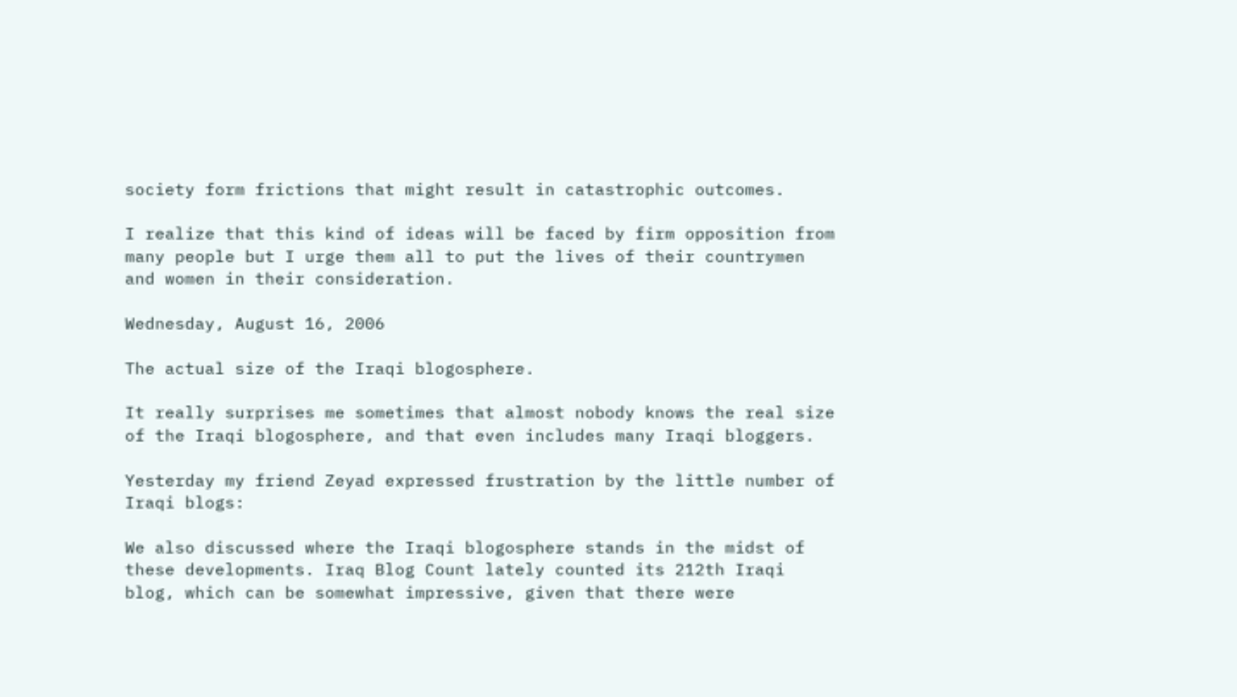society form frictions that might result in catastrophic outcomes.

I realize that this kind of ideas will be faced by firm opposition from many people but I urge them all to put the lives of their countrymen and women in their consideration.

Wednesday, August 16, 2006

The actual size of the Iraqi blogosphere.

It really surprises me sometimes that almost nobody knows the real size of the Iraqi blogosphere, and that even includes many Iraqi bloggers.

Yesterday my friend Zeyad expressed frustration by the little number of Iraqi blogs:

We also discussed where the Iraqi blogosphere stands in the midst of these developments. Iraq Blog Count lately counted its 212th Iraqi blog, which can be somewhat impressive, given that there were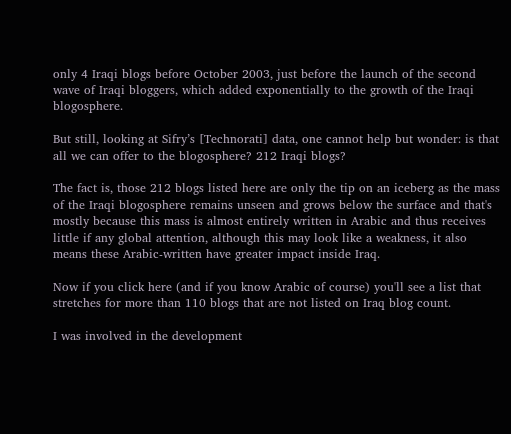only 4 Iraqi blogs before October 2003, just before the launch of the second wave of Iraqi bloggers, which added exponentially to the growth of the Iraqi blogosphere.

But still, looking at Sifry’s [Technorati] data, one cannot help but wonder: is that all we can offer to the blogosphere? 212 Iraqi blogs?

The fact is, those 212 blogs listed here are only the tip on an iceberg as the mass of the Iraqi blogosphere remains unseen and grows below the surface and that's mostly because this mass is almost entirely written in Arabic and thus receives little if any global attention, although this may look like a weakness, it also means these Arabic-written have greater impact inside Iraq.

Now if you click here (and if you know Arabic of course) you'll see a list that stretches for more than 110 blogs that are not listed on Iraq blog count.

I was involved in the development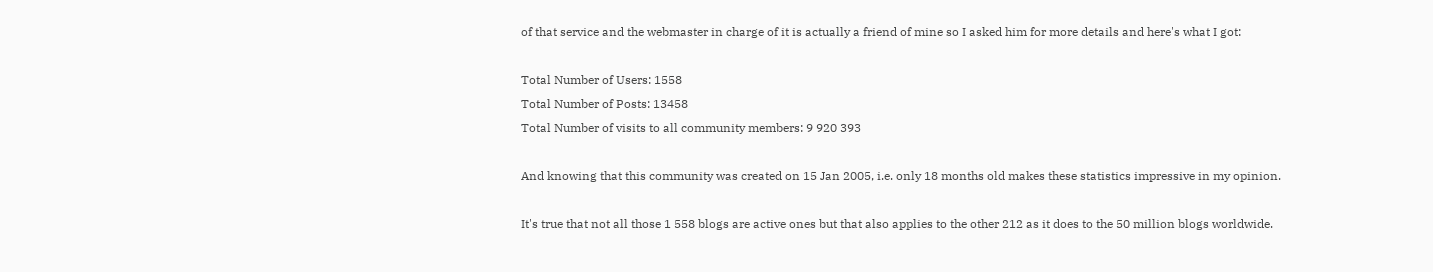of that service and the webmaster in charge of it is actually a friend of mine so I asked him for more details and here's what I got:

Total Number of Users: 1558
Total Number of Posts: 13458
Total Number of visits to all community members: 9 920 393

And knowing that this community was created on 15 Jan 2005, i.e. only 18 months old makes these statistics impressive in my opinion.

It's true that not all those 1 558 blogs are active ones but that also applies to the other 212 as it does to the 50 million blogs worldwide.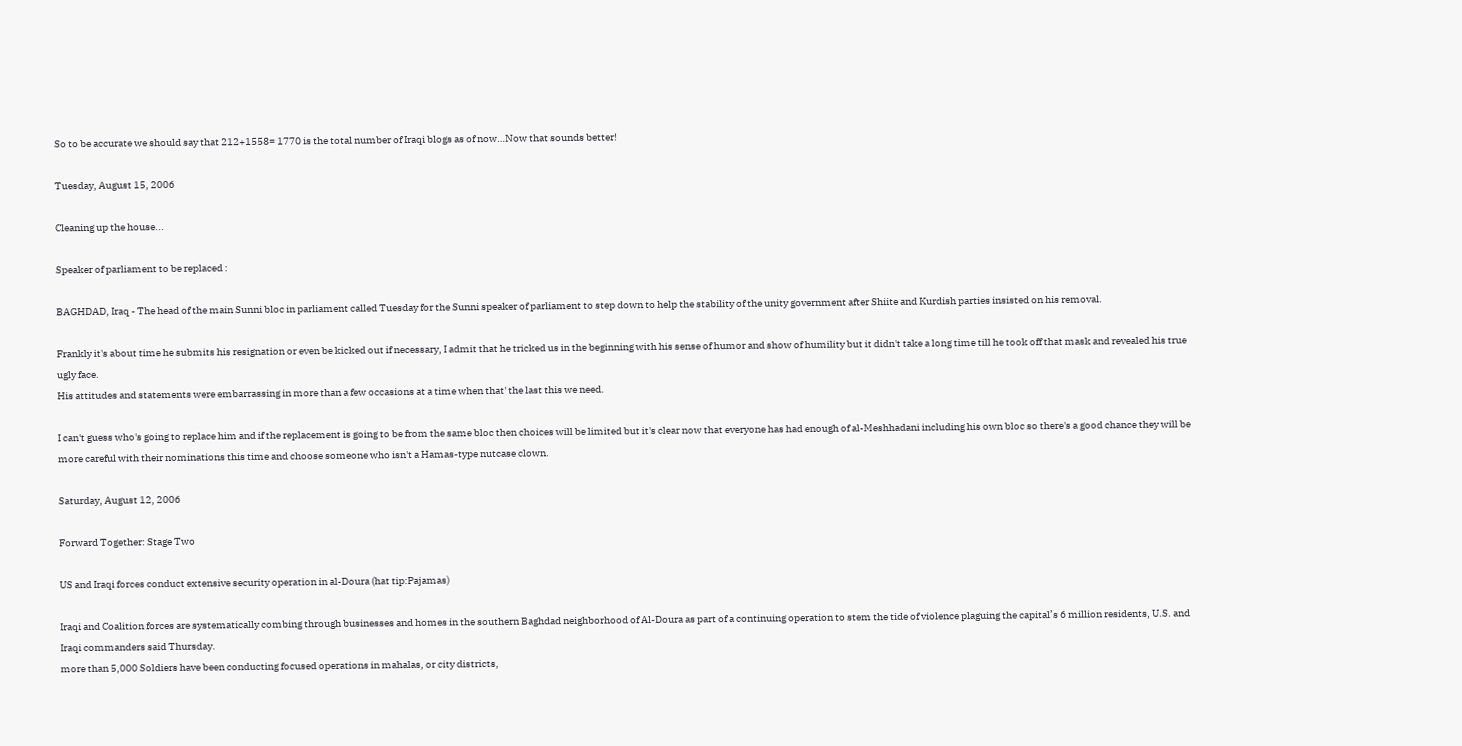So to be accurate we should say that 212+1558= 1770 is the total number of Iraqi blogs as of now…Now that sounds better!

Tuesday, August 15, 2006

Cleaning up the house...

Speaker of parliament to be replaced :

BAGHDAD, Iraq - The head of the main Sunni bloc in parliament called Tuesday for the Sunni speaker of parliament to step down to help the stability of the unity government after Shiite and Kurdish parties insisted on his removal.

Frankly it's about time he submits his resignation or even be kicked out if necessary, I admit that he tricked us in the beginning with his sense of humor and show of humility but it didn't take a long time till he took off that mask and revealed his true ugly face.
His attitudes and statements were embarrassing in more than a few occasions at a time when that' the last this we need.

I can't guess who's going to replace him and if the replacement is going to be from the same bloc then choices will be limited but it's clear now that everyone has had enough of al-Meshhadani including his own bloc so there's a good chance they will be more careful with their nominations this time and choose someone who isn't a Hamas-type nutcase clown.

Saturday, August 12, 2006

Forward Together: Stage Two

US and Iraqi forces conduct extensive security operation in al-Doura (hat tip:Pajamas)

Iraqi and Coalition forces are systematically combing through businesses and homes in the southern Baghdad neighborhood of Al-Doura as part of a continuing operation to stem the tide of violence plaguing the capital’s 6 million residents, U.S. and Iraqi commanders said Thursday.
more than 5,000 Soldiers have been conducting focused operations in mahalas, or city districts,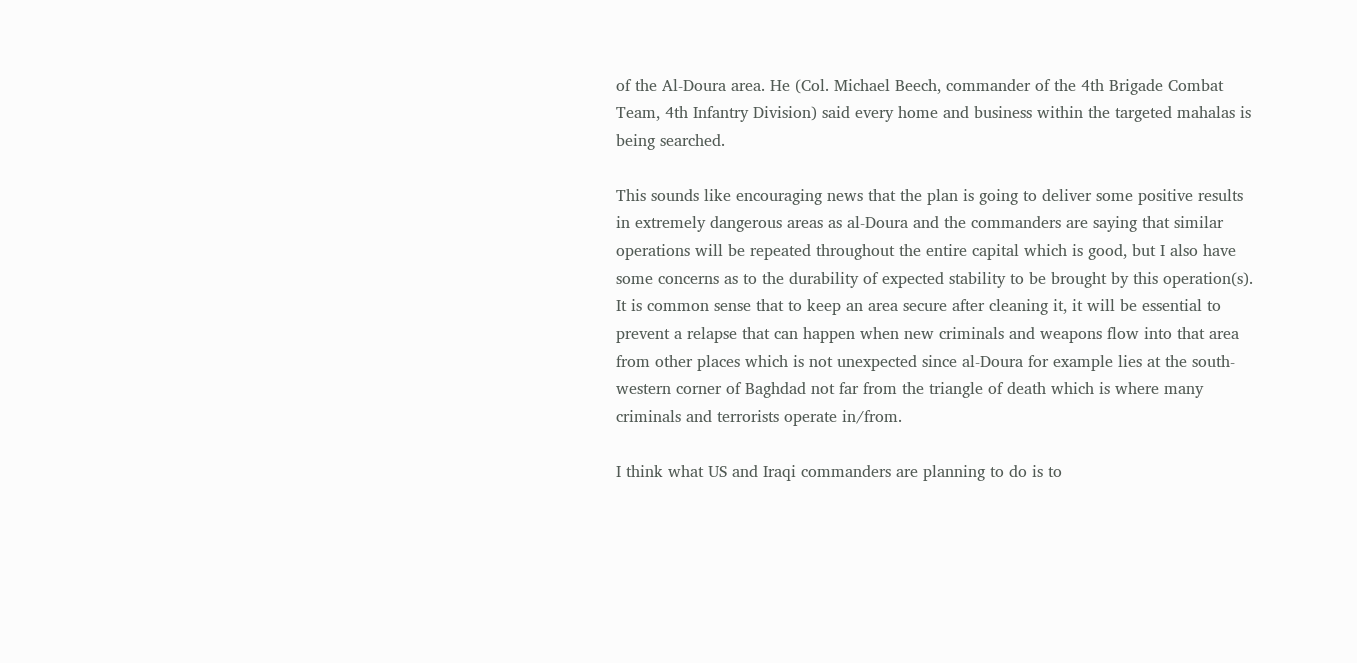of the Al-Doura area. He (Col. Michael Beech, commander of the 4th Brigade Combat Team, 4th Infantry Division) said every home and business within the targeted mahalas is being searched.

This sounds like encouraging news that the plan is going to deliver some positive results in extremely dangerous areas as al-Doura and the commanders are saying that similar operations will be repeated throughout the entire capital which is good, but I also have some concerns as to the durability of expected stability to be brought by this operation(s).
It is common sense that to keep an area secure after cleaning it, it will be essential to prevent a relapse that can happen when new criminals and weapons flow into that area from other places which is not unexpected since al-Doura for example lies at the south-western corner of Baghdad not far from the triangle of death which is where many criminals and terrorists operate in/from.

I think what US and Iraqi commanders are planning to do is to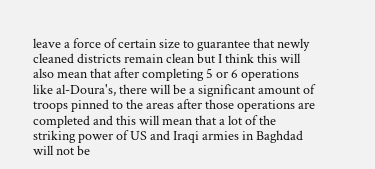leave a force of certain size to guarantee that newly cleaned districts remain clean but I think this will also mean that after completing 5 or 6 operations like al-Doura's, there will be a significant amount of troops pinned to the areas after those operations are completed and this will mean that a lot of the striking power of US and Iraqi armies in Baghdad will not be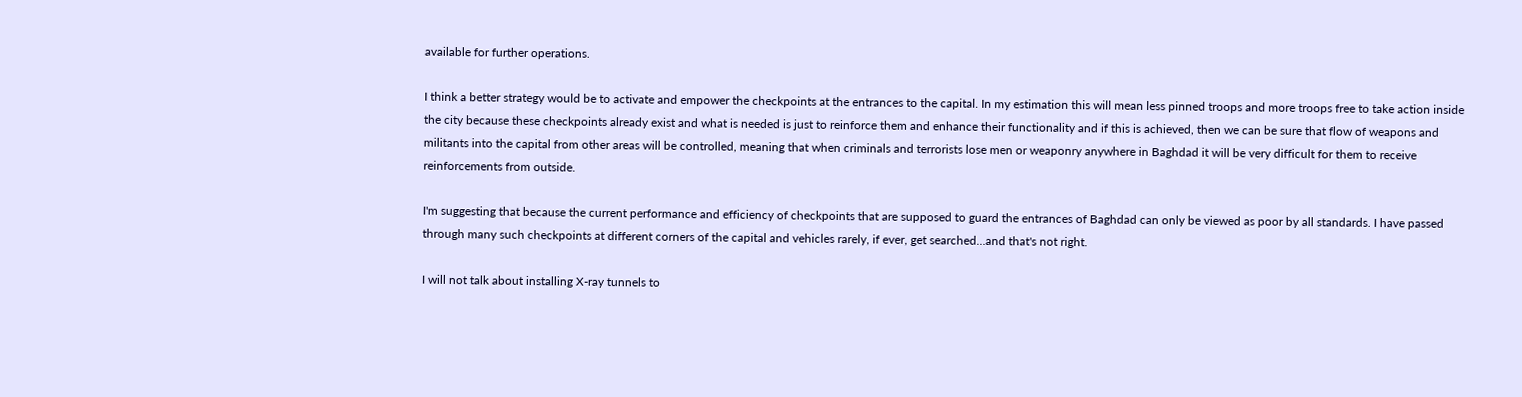available for further operations.

I think a better strategy would be to activate and empower the checkpoints at the entrances to the capital. In my estimation this will mean less pinned troops and more troops free to take action inside the city because these checkpoints already exist and what is needed is just to reinforce them and enhance their functionality and if this is achieved, then we can be sure that flow of weapons and militants into the capital from other areas will be controlled, meaning that when criminals and terrorists lose men or weaponry anywhere in Baghdad it will be very difficult for them to receive reinforcements from outside.

I'm suggesting that because the current performance and efficiency of checkpoints that are supposed to guard the entrances of Baghdad can only be viewed as poor by all standards. I have passed through many such checkpoints at different corners of the capital and vehicles rarely, if ever, get searched…and that's not right.

I will not talk about installing X-ray tunnels to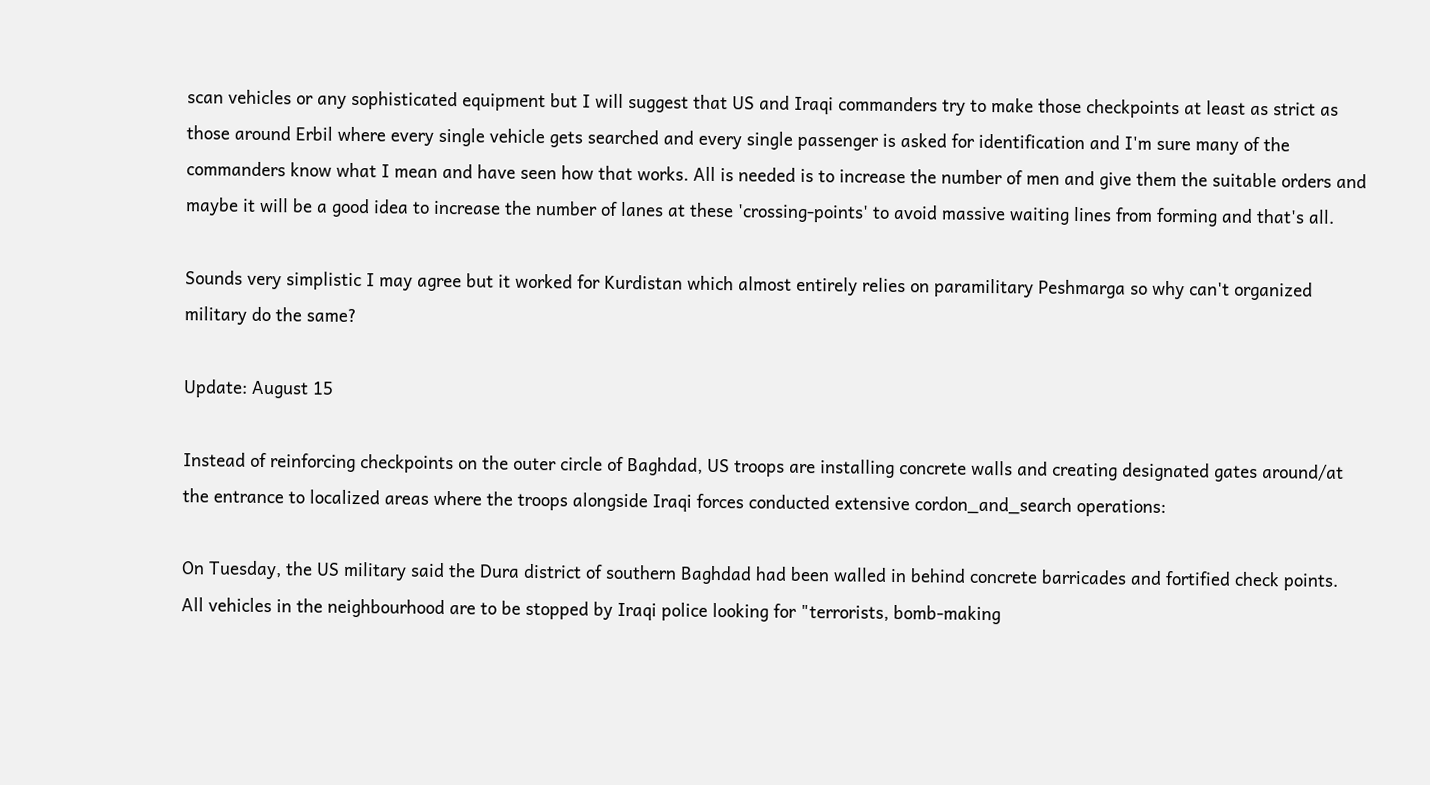scan vehicles or any sophisticated equipment but I will suggest that US and Iraqi commanders try to make those checkpoints at least as strict as those around Erbil where every single vehicle gets searched and every single passenger is asked for identification and I'm sure many of the commanders know what I mean and have seen how that works. All is needed is to increase the number of men and give them the suitable orders and maybe it will be a good idea to increase the number of lanes at these 'crossing-points' to avoid massive waiting lines from forming and that's all.

Sounds very simplistic I may agree but it worked for Kurdistan which almost entirely relies on paramilitary Peshmarga so why can't organized military do the same?

Update: August 15

Instead of reinforcing checkpoints on the outer circle of Baghdad, US troops are installing concrete walls and creating designated gates around/at the entrance to localized areas where the troops alongside Iraqi forces conducted extensive cordon_and_search operations:

On Tuesday, the US military said the Dura district of southern Baghdad had been walled in behind concrete barricades and fortified check points.
All vehicles in the neighbourhood are to be stopped by Iraqi police looking for "terrorists, bomb-making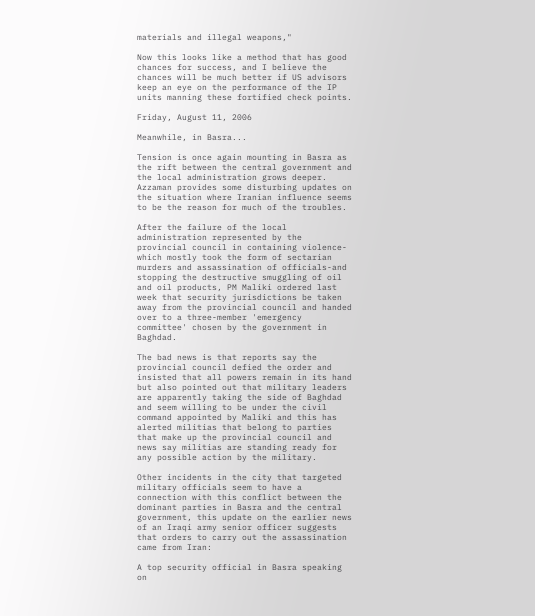materials and illegal weapons,"

Now this looks like a method that has good chances for success, and I believe the chances will be much better if US advisors keep an eye on the performance of the IP units manning these fortified check points.

Friday, August 11, 2006

Meanwhile, in Basra...

Tension is once again mounting in Basra as the rift between the central government and the local administration grows deeper. Azzaman provides some disturbing updates on the situation where Iranian influence seems to be the reason for much of the troubles.

After the failure of the local administration represented by the provincial council in containing violence-which mostly took the form of sectarian murders and assassination of officials-and stopping the destructive smuggling of oil and oil products, PM Maliki ordered last week that security jurisdictions be taken away from the provincial council and handed over to a three-member 'emergency committee' chosen by the government in Baghdad.

The bad news is that reports say the provincial council defied the order and insisted that all powers remain in its hand but also pointed out that military leaders are apparently taking the side of Baghdad and seem willing to be under the civil command appointed by Maliki and this has alerted militias that belong to parties that make up the provincial council and news say militias are standing ready for any possible action by the military.

Other incidents in the city that targeted military officials seem to have a connection with this conflict between the dominant parties in Basra and the central government, this update on the earlier news of an Iraqi army senior officer suggests that orders to carry out the assassination came from Iran:

A top security official in Basra speaking on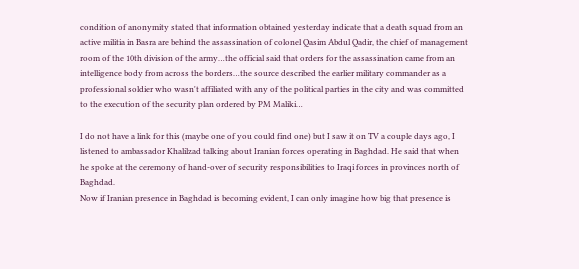condition of anonymity stated that information obtained yesterday indicate that a death squad from an active militia in Basra are behind the assassination of colonel Qasim Abdul Qadir, the chief of management room of the 10th division of the army…the official said that orders for the assassination came from an intelligence body from across the borders…the source described the earlier military commander as a professional soldier who wasn't affiliated with any of the political parties in the city and was committed to the execution of the security plan ordered by PM Maliki…

I do not have a link for this (maybe one of you could find one) but I saw it on TV a couple days ago, I listened to ambassador Khalilzad talking about Iranian forces operating in Baghdad. He said that when he spoke at the ceremony of hand-over of security responsibilities to Iraqi forces in provinces north of Baghdad.
Now if Iranian presence in Baghdad is becoming evident, I can only imagine how big that presence is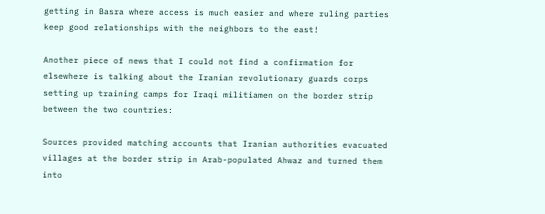getting in Basra where access is much easier and where ruling parties keep good relationships with the neighbors to the east!

Another piece of news that I could not find a confirmation for elsewhere is talking about the Iranian revolutionary guards corps setting up training camps for Iraqi militiamen on the border strip between the two countries:

Sources provided matching accounts that Iranian authorities evacuated villages at the border strip in Arab-populated Ahwaz and turned them into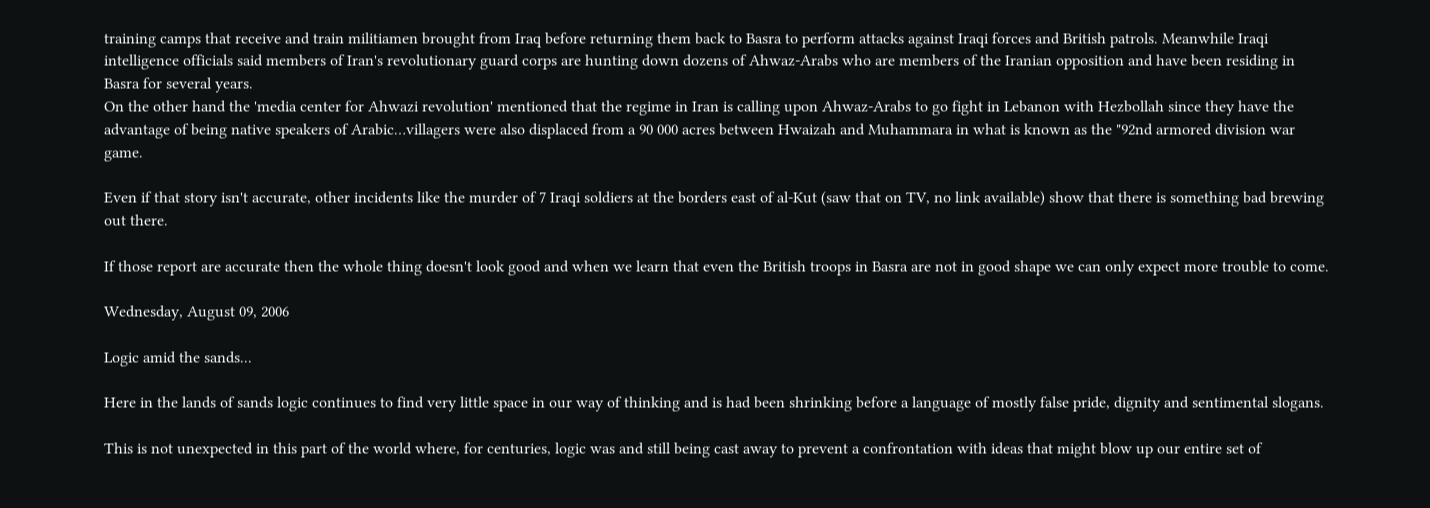training camps that receive and train militiamen brought from Iraq before returning them back to Basra to perform attacks against Iraqi forces and British patrols. Meanwhile Iraqi intelligence officials said members of Iran's revolutionary guard corps are hunting down dozens of Ahwaz-Arabs who are members of the Iranian opposition and have been residing in Basra for several years.
On the other hand the 'media center for Ahwazi revolution' mentioned that the regime in Iran is calling upon Ahwaz-Arabs to go fight in Lebanon with Hezbollah since they have the advantage of being native speakers of Arabic…villagers were also displaced from a 90 000 acres between Hwaizah and Muhammara in what is known as the "92nd armored division war game.

Even if that story isn't accurate, other incidents like the murder of 7 Iraqi soldiers at the borders east of al-Kut (saw that on TV, no link available) show that there is something bad brewing out there.

If those report are accurate then the whole thing doesn't look good and when we learn that even the British troops in Basra are not in good shape we can only expect more trouble to come.

Wednesday, August 09, 2006

Logic amid the sands...

Here in the lands of sands logic continues to find very little space in our way of thinking and is had been shrinking before a language of mostly false pride, dignity and sentimental slogans.

This is not unexpected in this part of the world where, for centuries, logic was and still being cast away to prevent a confrontation with ideas that might blow up our entire set of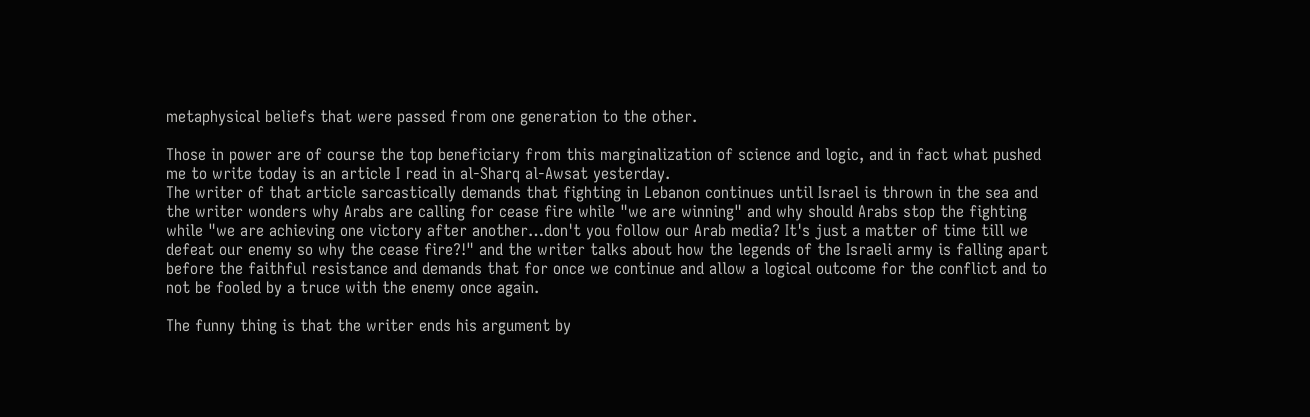metaphysical beliefs that were passed from one generation to the other.

Those in power are of course the top beneficiary from this marginalization of science and logic, and in fact what pushed me to write today is an article I read in al-Sharq al-Awsat yesterday.
The writer of that article sarcastically demands that fighting in Lebanon continues until Israel is thrown in the sea and the writer wonders why Arabs are calling for cease fire while "we are winning" and why should Arabs stop the fighting while "we are achieving one victory after another…don't you follow our Arab media? It's just a matter of time till we defeat our enemy so why the cease fire?!" and the writer talks about how the legends of the Israeli army is falling apart before the faithful resistance and demands that for once we continue and allow a logical outcome for the conflict and to not be fooled by a truce with the enemy once again.

The funny thing is that the writer ends his argument by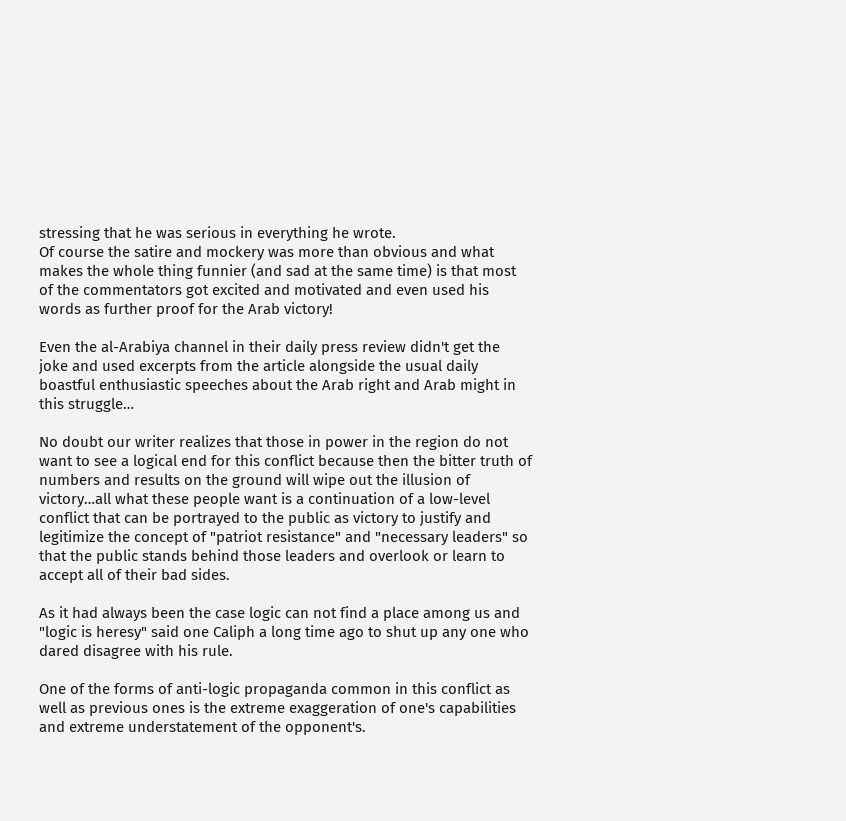stressing that he was serious in everything he wrote.
Of course the satire and mockery was more than obvious and what makes the whole thing funnier (and sad at the same time) is that most of the commentators got excited and motivated and even used his words as further proof for the Arab victory!

Even the al-Arabiya channel in their daily press review didn't get the joke and used excerpts from the article alongside the usual daily boastful enthusiastic speeches about the Arab right and Arab might in this struggle…

No doubt our writer realizes that those in power in the region do not want to see a logical end for this conflict because then the bitter truth of numbers and results on the ground will wipe out the illusion of victory…all what these people want is a continuation of a low-level conflict that can be portrayed to the public as victory to justify and legitimize the concept of "patriot resistance" and "necessary leaders" so that the public stands behind those leaders and overlook or learn to accept all of their bad sides.

As it had always been the case logic can not find a place among us and "logic is heresy" said one Caliph a long time ago to shut up any one who dared disagree with his rule.

One of the forms of anti-logic propaganda common in this conflict as well as previous ones is the extreme exaggeration of one's capabilities and extreme understatement of the opponent's.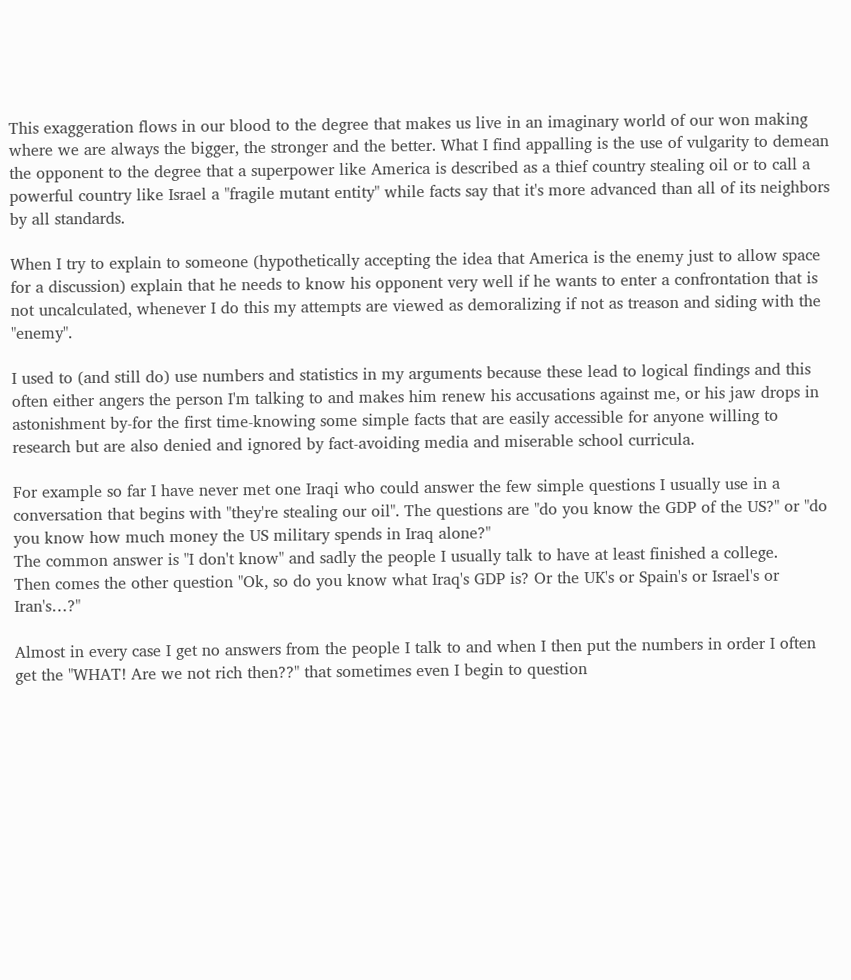This exaggeration flows in our blood to the degree that makes us live in an imaginary world of our won making where we are always the bigger, the stronger and the better. What I find appalling is the use of vulgarity to demean the opponent to the degree that a superpower like America is described as a thief country stealing oil or to call a powerful country like Israel a "fragile mutant entity" while facts say that it's more advanced than all of its neighbors by all standards.

When I try to explain to someone (hypothetically accepting the idea that America is the enemy just to allow space for a discussion) explain that he needs to know his opponent very well if he wants to enter a confrontation that is not uncalculated, whenever I do this my attempts are viewed as demoralizing if not as treason and siding with the "enemy".

I used to (and still do) use numbers and statistics in my arguments because these lead to logical findings and this often either angers the person I'm talking to and makes him renew his accusations against me, or his jaw drops in astonishment by-for the first time-knowing some simple facts that are easily accessible for anyone willing to research but are also denied and ignored by fact-avoiding media and miserable school curricula.

For example so far I have never met one Iraqi who could answer the few simple questions I usually use in a conversation that begins with "they're stealing our oil". The questions are "do you know the GDP of the US?" or "do you know how much money the US military spends in Iraq alone?"
The common answer is "I don't know" and sadly the people I usually talk to have at least finished a college.
Then comes the other question "Ok, so do you know what Iraq's GDP is? Or the UK's or Spain's or Israel's or Iran's…?"

Almost in every case I get no answers from the people I talk to and when I then put the numbers in order I often get the "WHAT! Are we not rich then??" that sometimes even I begin to question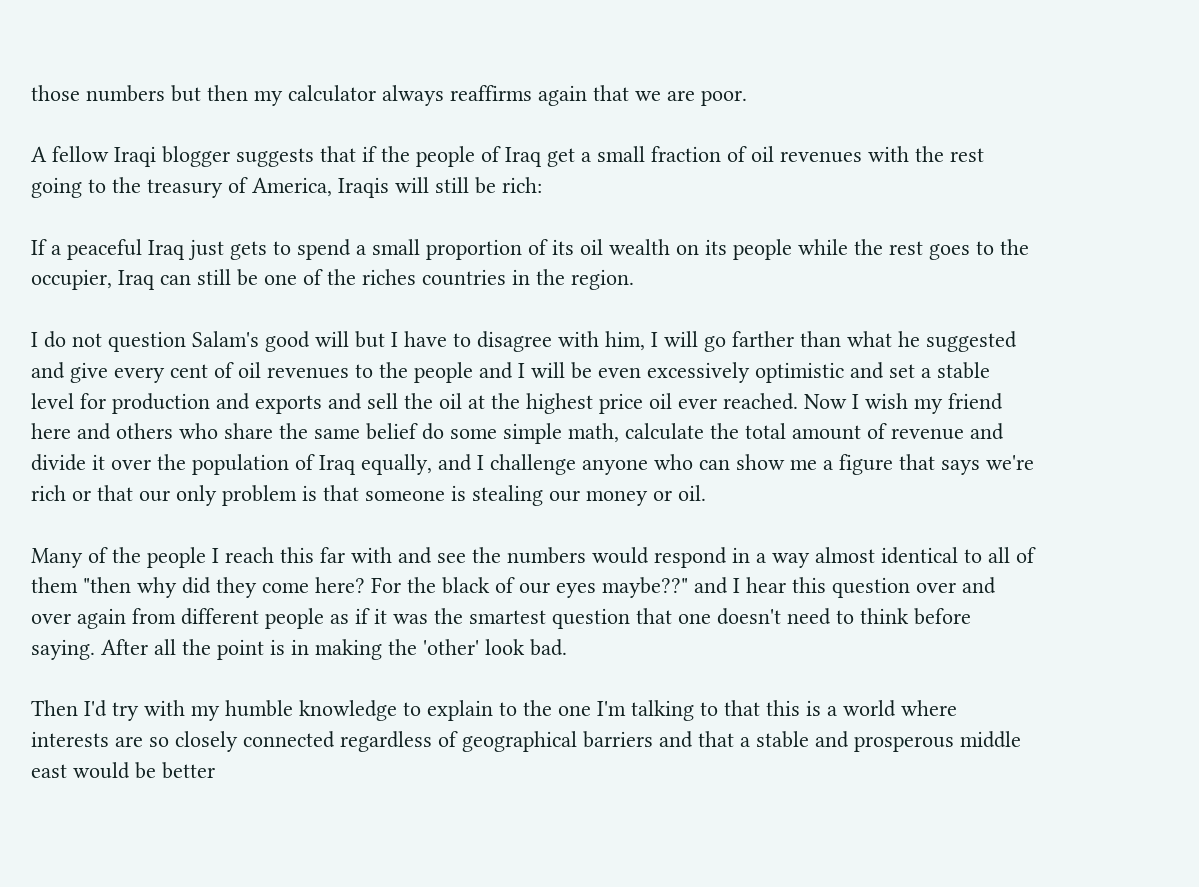those numbers but then my calculator always reaffirms again that we are poor.

A fellow Iraqi blogger suggests that if the people of Iraq get a small fraction of oil revenues with the rest going to the treasury of America, Iraqis will still be rich:

If a peaceful Iraq just gets to spend a small proportion of its oil wealth on its people while the rest goes to the occupier, Iraq can still be one of the riches countries in the region.

I do not question Salam's good will but I have to disagree with him, I will go farther than what he suggested and give every cent of oil revenues to the people and I will be even excessively optimistic and set a stable level for production and exports and sell the oil at the highest price oil ever reached. Now I wish my friend here and others who share the same belief do some simple math, calculate the total amount of revenue and divide it over the population of Iraq equally, and I challenge anyone who can show me a figure that says we're rich or that our only problem is that someone is stealing our money or oil.

Many of the people I reach this far with and see the numbers would respond in a way almost identical to all of them "then why did they come here? For the black of our eyes maybe??" and I hear this question over and over again from different people as if it was the smartest question that one doesn't need to think before saying. After all the point is in making the 'other' look bad.

Then I'd try with my humble knowledge to explain to the one I'm talking to that this is a world where interests are so closely connected regardless of geographical barriers and that a stable and prosperous middle east would be better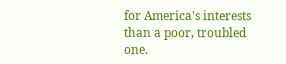for America's interests than a poor, troubled one.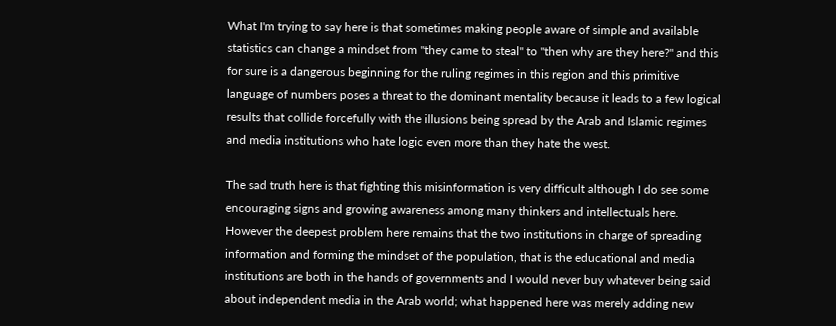What I'm trying to say here is that sometimes making people aware of simple and available statistics can change a mindset from "they came to steal" to "then why are they here?" and this for sure is a dangerous beginning for the ruling regimes in this region and this primitive language of numbers poses a threat to the dominant mentality because it leads to a few logical results that collide forcefully with the illusions being spread by the Arab and Islamic regimes and media institutions who hate logic even more than they hate the west.

The sad truth here is that fighting this misinformation is very difficult although I do see some encouraging signs and growing awareness among many thinkers and intellectuals here.
However the deepest problem here remains that the two institutions in charge of spreading information and forming the mindset of the population, that is the educational and media institutions are both in the hands of governments and I would never buy whatever being said about independent media in the Arab world; what happened here was merely adding new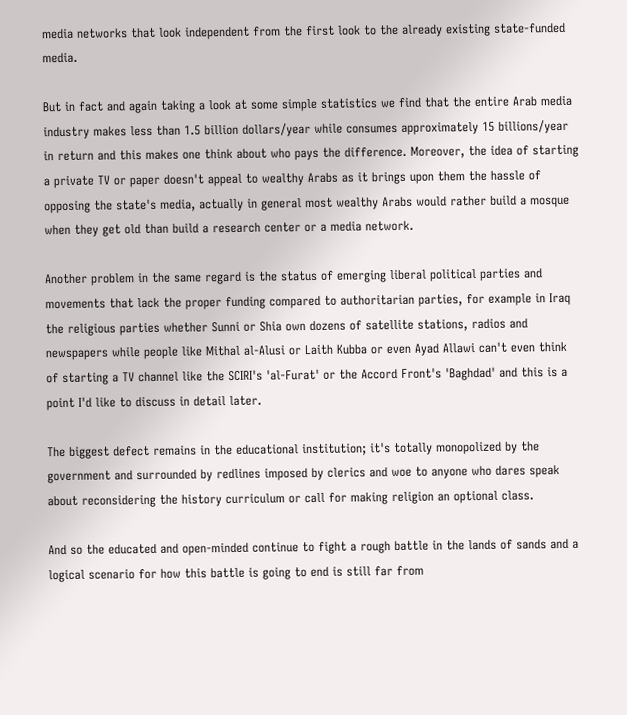media networks that look independent from the first look to the already existing state-funded media.

But in fact and again taking a look at some simple statistics we find that the entire Arab media industry makes less than 1.5 billion dollars/year while consumes approximately 15 billions/year in return and this makes one think about who pays the difference. Moreover, the idea of starting a private TV or paper doesn't appeal to wealthy Arabs as it brings upon them the hassle of opposing the state's media, actually in general most wealthy Arabs would rather build a mosque when they get old than build a research center or a media network.

Another problem in the same regard is the status of emerging liberal political parties and movements that lack the proper funding compared to authoritarian parties, for example in Iraq the religious parties whether Sunni or Shia own dozens of satellite stations, radios and newspapers while people like Mithal al-Alusi or Laith Kubba or even Ayad Allawi can't even think of starting a TV channel like the SCIRI's 'al-Furat' or the Accord Front's 'Baghdad' and this is a point I'd like to discuss in detail later.

The biggest defect remains in the educational institution; it's totally monopolized by the government and surrounded by redlines imposed by clerics and woe to anyone who dares speak about reconsidering the history curriculum or call for making religion an optional class.

And so the educated and open-minded continue to fight a rough battle in the lands of sands and a logical scenario for how this battle is going to end is still far from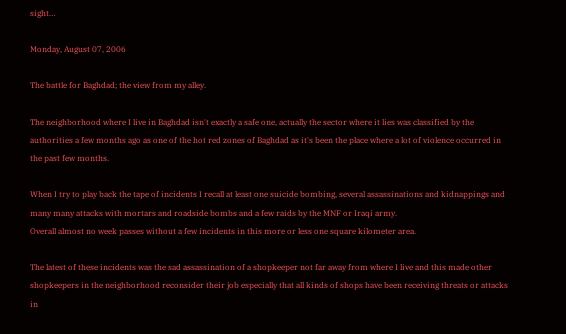sight…

Monday, August 07, 2006

The battle for Baghdad; the view from my alley.

The neighborhood where I live in Baghdad isn't exactly a safe one, actually the sector where it lies was classified by the authorities a few months ago as one of the hot red zones of Baghdad as it's been the place where a lot of violence occurred in the past few months.

When I try to play back the tape of incidents I recall at least one suicide bombing, several assassinations and kidnappings and many many attacks with mortars and roadside bombs and a few raids by the MNF or Iraqi army.
Overall almost no week passes without a few incidents in this more or less one square kilometer area.

The latest of these incidents was the sad assassination of a shopkeeper not far away from where I live and this made other shopkeepers in the neighborhood reconsider their job especially that all kinds of shops have been receiving threats or attacks in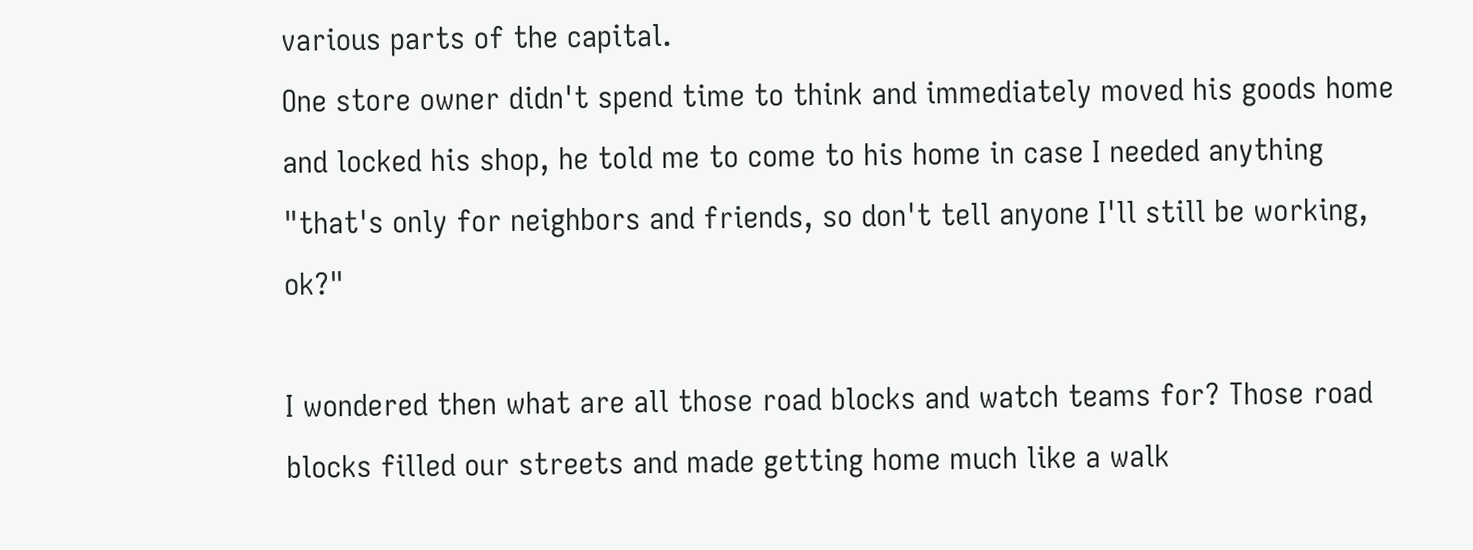various parts of the capital.
One store owner didn't spend time to think and immediately moved his goods home and locked his shop, he told me to come to his home in case I needed anything "that's only for neighbors and friends, so don't tell anyone I'll still be working, ok?"

I wondered then what are all those road blocks and watch teams for? Those road blocks filled our streets and made getting home much like a walk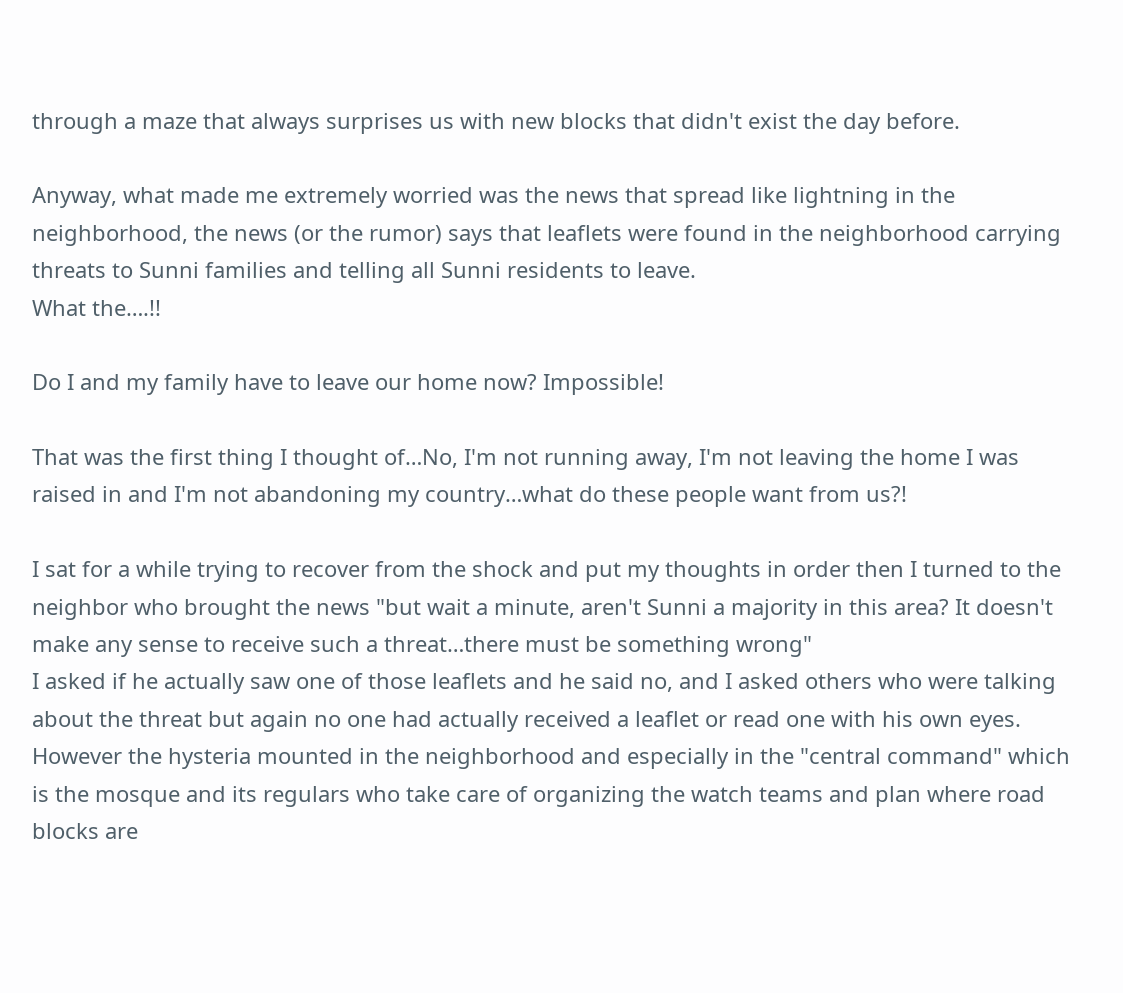through a maze that always surprises us with new blocks that didn't exist the day before.

Anyway, what made me extremely worried was the news that spread like lightning in the neighborhood, the news (or the rumor) says that leaflets were found in the neighborhood carrying threats to Sunni families and telling all Sunni residents to leave.
What the….!!

Do I and my family have to leave our home now? Impossible!

That was the first thing I thought of…No, I'm not running away, I'm not leaving the home I was raised in and I'm not abandoning my country…what do these people want from us?!

I sat for a while trying to recover from the shock and put my thoughts in order then I turned to the neighbor who brought the news "but wait a minute, aren't Sunni a majority in this area? It doesn't make any sense to receive such a threat…there must be something wrong"
I asked if he actually saw one of those leaflets and he said no, and I asked others who were talking about the threat but again no one had actually received a leaflet or read one with his own eyes.
However the hysteria mounted in the neighborhood and especially in the "central command" which is the mosque and its regulars who take care of organizing the watch teams and plan where road blocks are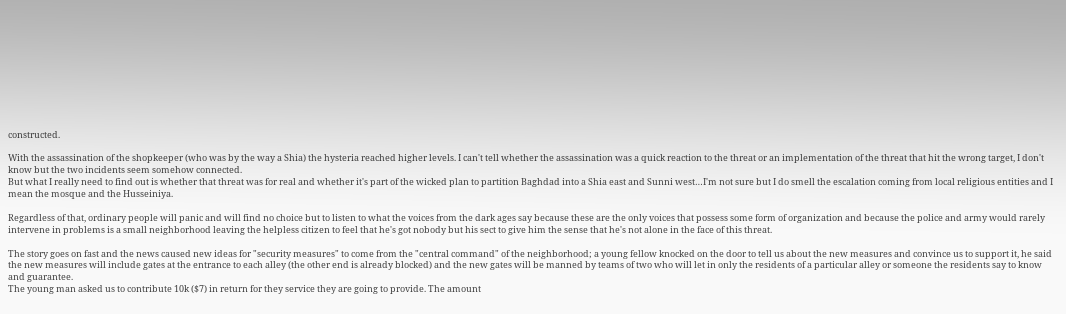constructed.

With the assassination of the shopkeeper (who was by the way a Shia) the hysteria reached higher levels. I can't tell whether the assassination was a quick reaction to the threat or an implementation of the threat that hit the wrong target, I don't know but the two incidents seem somehow connected.
But what I really need to find out is whether that threat was for real and whether it's part of the wicked plan to partition Baghdad into a Shia east and Sunni west…I'm not sure but I do smell the escalation coming from local religious entities and I mean the mosque and the Husseiniya.

Regardless of that, ordinary people will panic and will find no choice but to listen to what the voices from the dark ages say because these are the only voices that possess some form of organization and because the police and army would rarely intervene in problems is a small neighborhood leaving the helpless citizen to feel that he's got nobody but his sect to give him the sense that he's not alone in the face of this threat.

The story goes on fast and the news caused new ideas for "security measures" to come from the "central command" of the neighborhood; a young fellow knocked on the door to tell us about the new measures and convince us to support it, he said the new measures will include gates at the entrance to each alley (the other end is already blocked) and the new gates will be manned by teams of two who will let in only the residents of a particular alley or someone the residents say to know and guarantee.
The young man asked us to contribute 10k ($7) in return for they service they are going to provide. The amount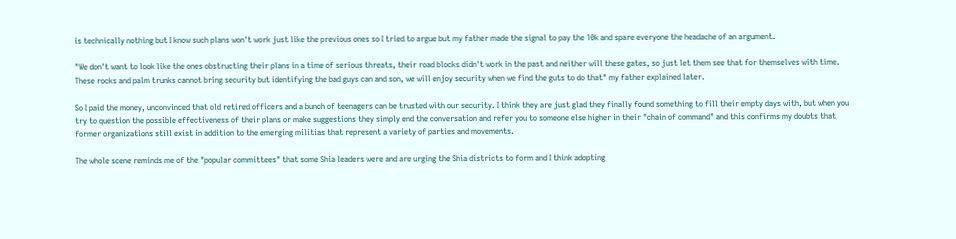is technically nothing but I know such plans won't work just like the previous ones so I tried to argue but my father made the signal to pay the 10k and spare everyone the headache of an argument.

"We don't want to look like the ones obstructing their plans in a time of serious threats, their road blocks didn't work in the past and neither will these gates, so just let them see that for themselves with time. These rocks and palm trunks cannot bring security but identifying the bad guys can and son, we will enjoy security when we find the guts to do that" my father explained later.

So I paid the money, unconvinced that old retired officers and a bunch of teenagers can be trusted with our security. I think they are just glad they finally found something to fill their empty days with, but when you try to question the possible effectiveness of their plans or make suggestions they simply end the conversation and refer you to someone else higher in their "chain of command" and this confirms my doubts that former organizations still exist in addition to the emerging militias that represent a variety of parties and movements.

The whole scene reminds me of the "popular committees" that some Shia leaders were and are urging the Shia districts to form and I think adopting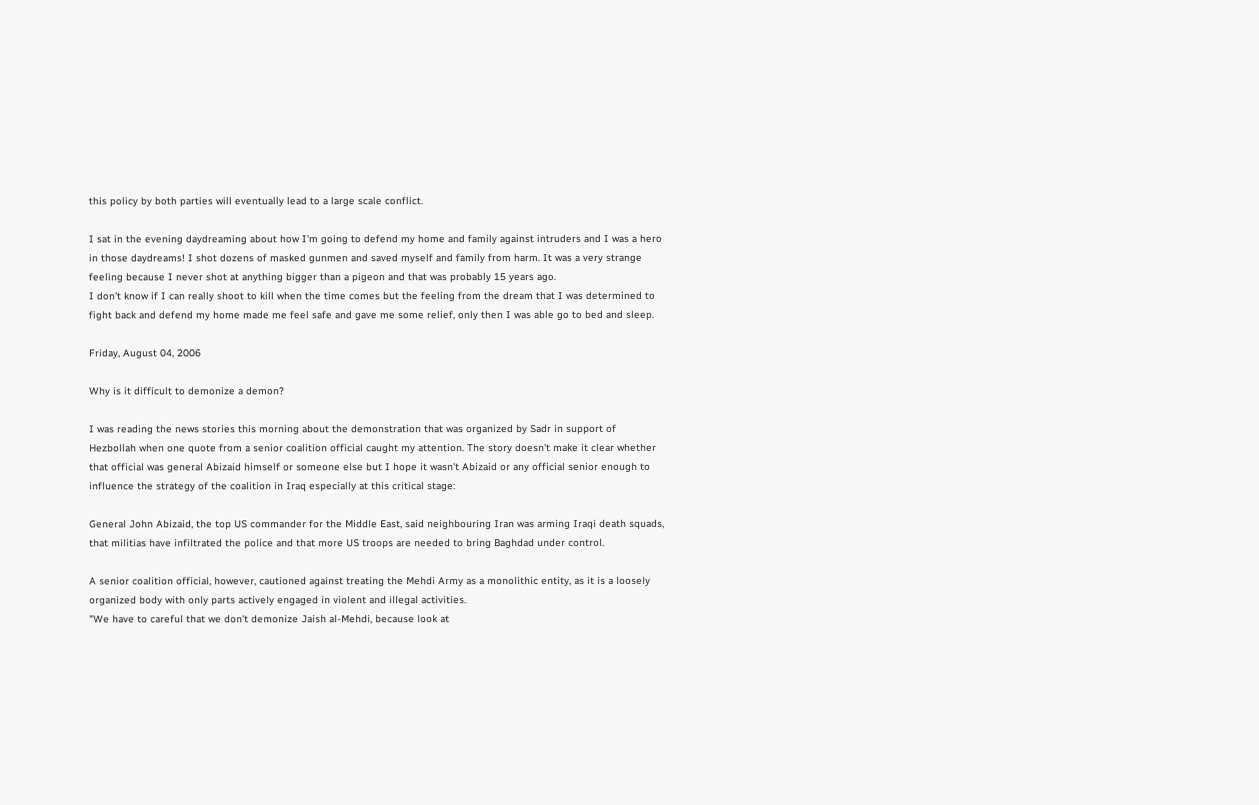this policy by both parties will eventually lead to a large scale conflict.

I sat in the evening daydreaming about how I'm going to defend my home and family against intruders and I was a hero in those daydreams! I shot dozens of masked gunmen and saved myself and family from harm. It was a very strange feeling because I never shot at anything bigger than a pigeon and that was probably 15 years ago.
I don't know if I can really shoot to kill when the time comes but the feeling from the dream that I was determined to fight back and defend my home made me feel safe and gave me some relief, only then I was able go to bed and sleep.

Friday, August 04, 2006

Why is it difficult to demonize a demon?

I was reading the news stories this morning about the demonstration that was organized by Sadr in support of Hezbollah when one quote from a senior coalition official caught my attention. The story doesn't make it clear whether that official was general Abizaid himself or someone else but I hope it wasn't Abizaid or any official senior enough to influence the strategy of the coalition in Iraq especially at this critical stage:

General John Abizaid, the top US commander for the Middle East, said neighbouring Iran was arming Iraqi death squads, that militias have infiltrated the police and that more US troops are needed to bring Baghdad under control.

A senior coalition official, however, cautioned against treating the Mehdi Army as a monolithic entity, as it is a loosely organized body with only parts actively engaged in violent and illegal activities.
"We have to careful that we don't demonize Jaish al-Mehdi, because look at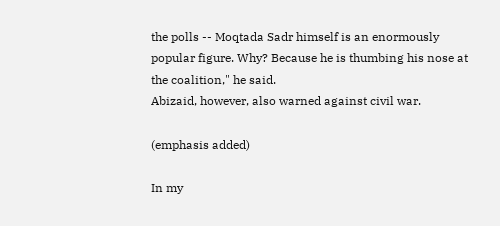the polls -- Moqtada Sadr himself is an enormously popular figure. Why? Because he is thumbing his nose at the coalition," he said.
Abizaid, however, also warned against civil war.

(emphasis added)

In my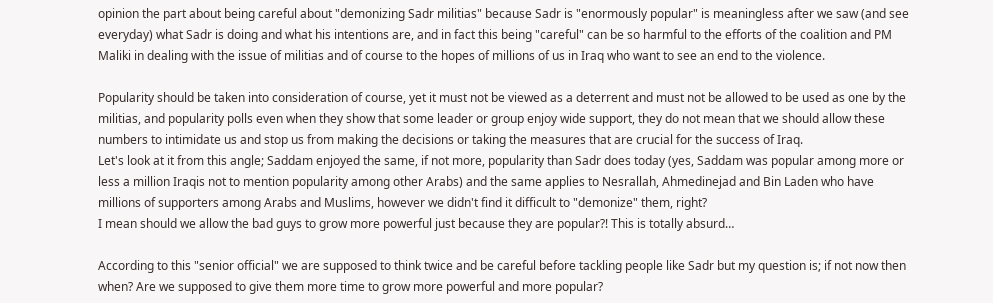opinion the part about being careful about "demonizing Sadr militias" because Sadr is "enormously popular" is meaningless after we saw (and see everyday) what Sadr is doing and what his intentions are, and in fact this being "careful" can be so harmful to the efforts of the coalition and PM Maliki in dealing with the issue of militias and of course to the hopes of millions of us in Iraq who want to see an end to the violence.

Popularity should be taken into consideration of course, yet it must not be viewed as a deterrent and must not be allowed to be used as one by the militias, and popularity polls even when they show that some leader or group enjoy wide support, they do not mean that we should allow these numbers to intimidate us and stop us from making the decisions or taking the measures that are crucial for the success of Iraq.
Let's look at it from this angle; Saddam enjoyed the same, if not more, popularity than Sadr does today (yes, Saddam was popular among more or less a million Iraqis not to mention popularity among other Arabs) and the same applies to Nesrallah, Ahmedinejad and Bin Laden who have millions of supporters among Arabs and Muslims, however we didn't find it difficult to "demonize" them, right?
I mean should we allow the bad guys to grow more powerful just because they are popular?! This is totally absurd…

According to this "senior official" we are supposed to think twice and be careful before tackling people like Sadr but my question is; if not now then when? Are we supposed to give them more time to grow more powerful and more popular?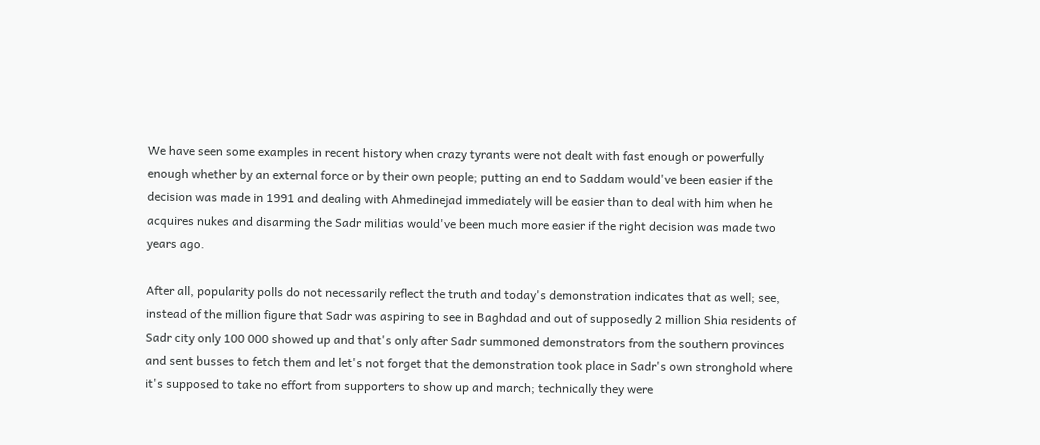We have seen some examples in recent history when crazy tyrants were not dealt with fast enough or powerfully enough whether by an external force or by their own people; putting an end to Saddam would've been easier if the decision was made in 1991 and dealing with Ahmedinejad immediately will be easier than to deal with him when he acquires nukes and disarming the Sadr militias would've been much more easier if the right decision was made two years ago.

After all, popularity polls do not necessarily reflect the truth and today's demonstration indicates that as well; see, instead of the million figure that Sadr was aspiring to see in Baghdad and out of supposedly 2 million Shia residents of Sadr city only 100 000 showed up and that's only after Sadr summoned demonstrators from the southern provinces and sent busses to fetch them and let's not forget that the demonstration took place in Sadr's own stronghold where it's supposed to take no effort from supporters to show up and march; technically they were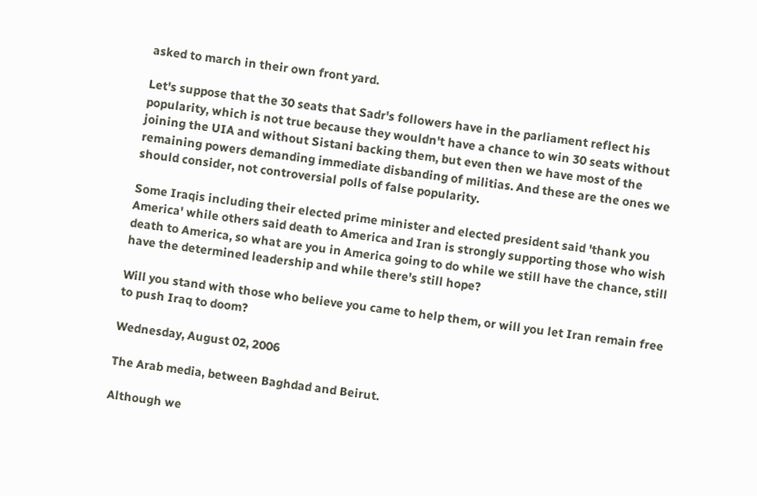asked to march in their own front yard.

Let's suppose that the 30 seats that Sadr's followers have in the parliament reflect his popularity, which is not true because they wouldn't have a chance to win 30 seats without joining the UIA and without Sistani backing them, but even then we have most of the remaining powers demanding immediate disbanding of militias. And these are the ones we should consider, not controversial polls of false popularity.

Some Iraqis including their elected prime minister and elected president said 'thank you America' while others said death to America and Iran is strongly supporting those who wish death to America, so what are you in America going to do while we still have the chance, still have the determined leadership and while there's still hope?

Will you stand with those who believe you came to help them, or will you let Iran remain free to push Iraq to doom?

Wednesday, August 02, 2006

The Arab media, between Baghdad and Beirut.

Although we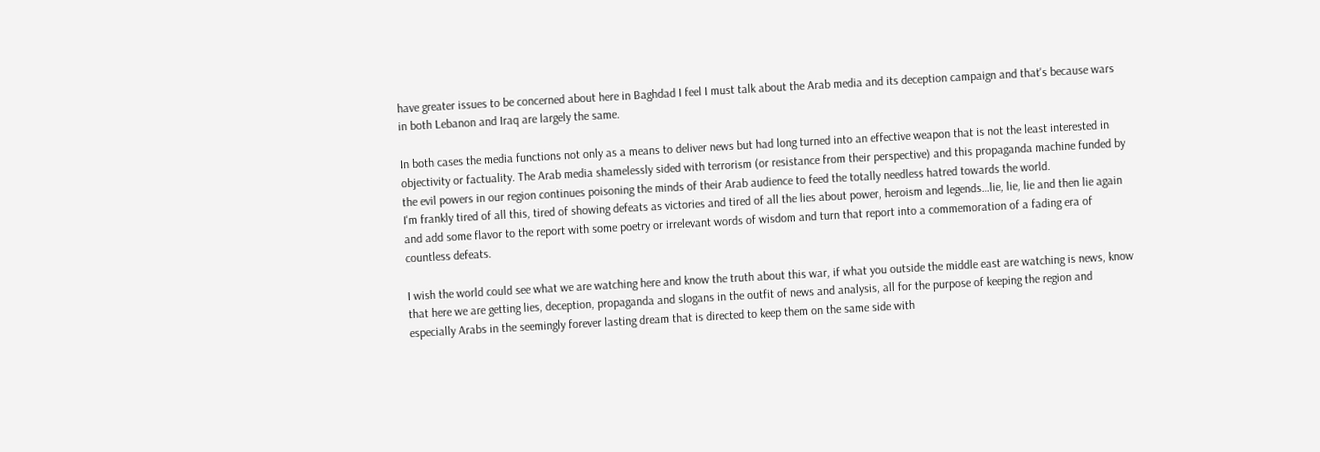have greater issues to be concerned about here in Baghdad I feel I must talk about the Arab media and its deception campaign and that's because wars in both Lebanon and Iraq are largely the same.

In both cases the media functions not only as a means to deliver news but had long turned into an effective weapon that is not the least interested in objectivity or factuality. The Arab media shamelessly sided with terrorism (or resistance from their perspective) and this propaganda machine funded by the evil powers in our region continues poisoning the minds of their Arab audience to feed the totally needless hatred towards the world.
I'm frankly tired of all this, tired of showing defeats as victories and tired of all the lies about power, heroism and legends…lie, lie, lie and then lie again and add some flavor to the report with some poetry or irrelevant words of wisdom and turn that report into a commemoration of a fading era of countless defeats.

I wish the world could see what we are watching here and know the truth about this war, if what you outside the middle east are watching is news, know that here we are getting lies, deception, propaganda and slogans in the outfit of news and analysis, all for the purpose of keeping the region and especially Arabs in the seemingly forever lasting dream that is directed to keep them on the same side with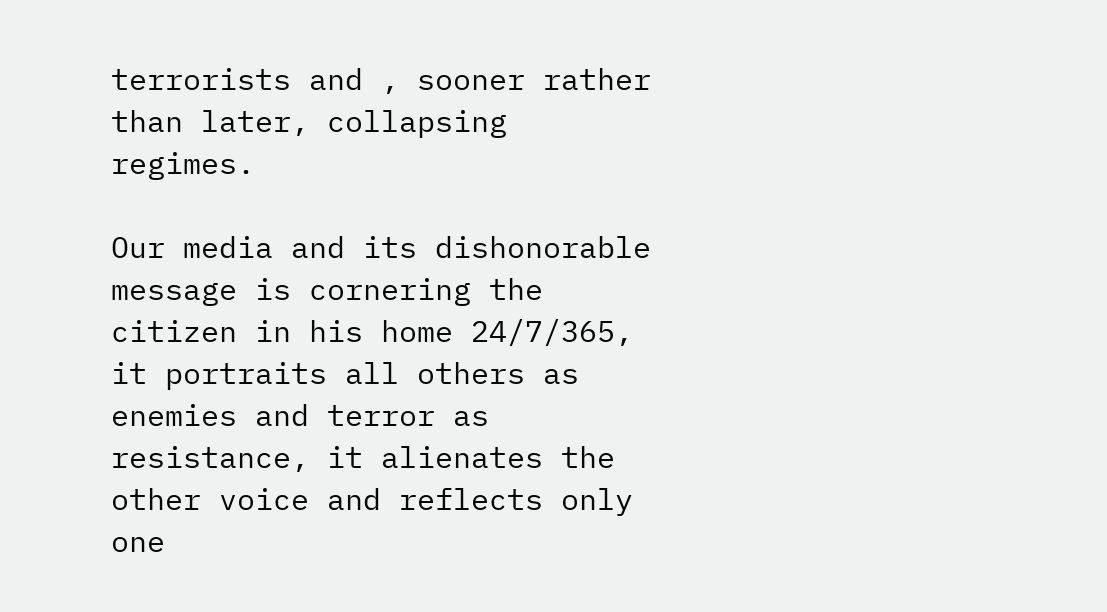terrorists and , sooner rather than later, collapsing regimes.

Our media and its dishonorable message is cornering the citizen in his home 24/7/365, it portraits all others as enemies and terror as resistance, it alienates the other voice and reflects only one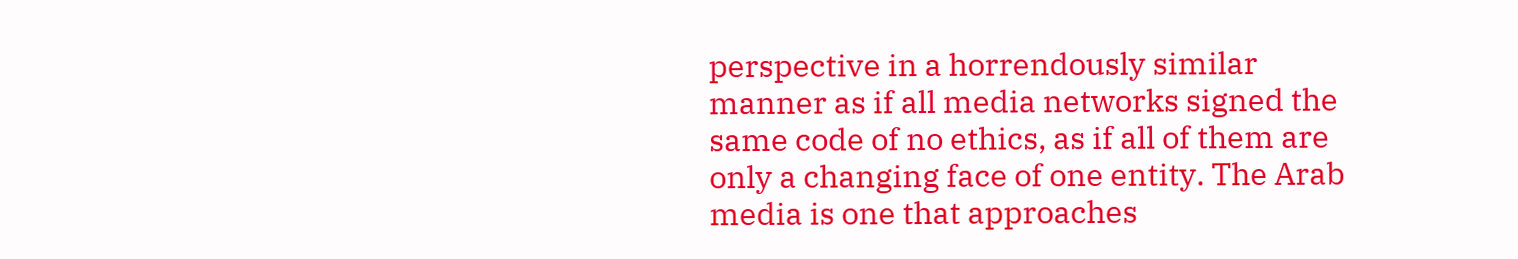perspective in a horrendously similar manner as if all media networks signed the same code of no ethics, as if all of them are only a changing face of one entity. The Arab media is one that approaches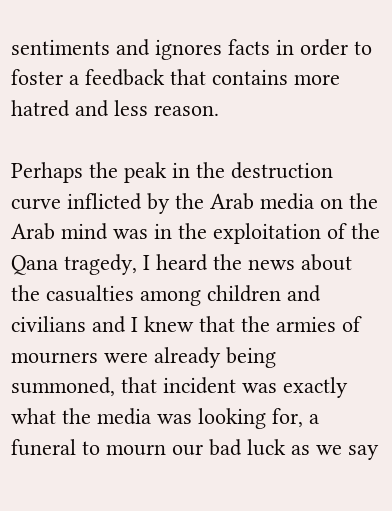sentiments and ignores facts in order to foster a feedback that contains more hatred and less reason.

Perhaps the peak in the destruction curve inflicted by the Arab media on the Arab mind was in the exploitation of the Qana tragedy, I heard the news about the casualties among children and civilians and I knew that the armies of mourners were already being summoned, that incident was exactly what the media was looking for, a funeral to mourn our bad luck as we say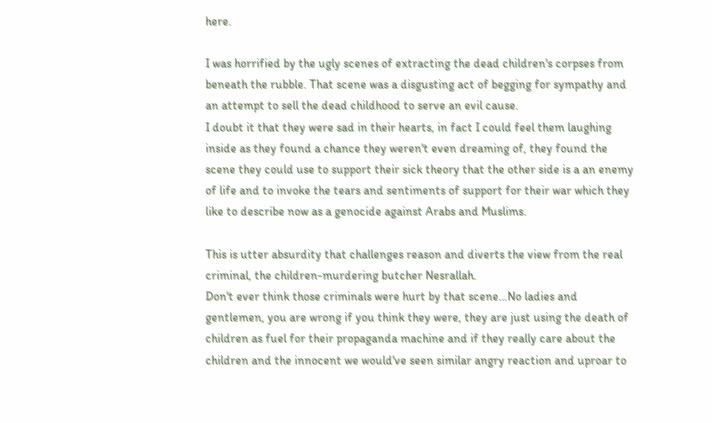here.

I was horrified by the ugly scenes of extracting the dead children's corpses from beneath the rubble. That scene was a disgusting act of begging for sympathy and an attempt to sell the dead childhood to serve an evil cause.
I doubt it that they were sad in their hearts, in fact I could feel them laughing inside as they found a chance they weren't even dreaming of, they found the scene they could use to support their sick theory that the other side is a an enemy of life and to invoke the tears and sentiments of support for their war which they like to describe now as a genocide against Arabs and Muslims.

This is utter absurdity that challenges reason and diverts the view from the real criminal, the children-murdering butcher Nesrallah.
Don't ever think those criminals were hurt by that scene…No ladies and gentlemen, you are wrong if you think they were, they are just using the death of children as fuel for their propaganda machine and if they really care about the children and the innocent we would've seen similar angry reaction and uproar to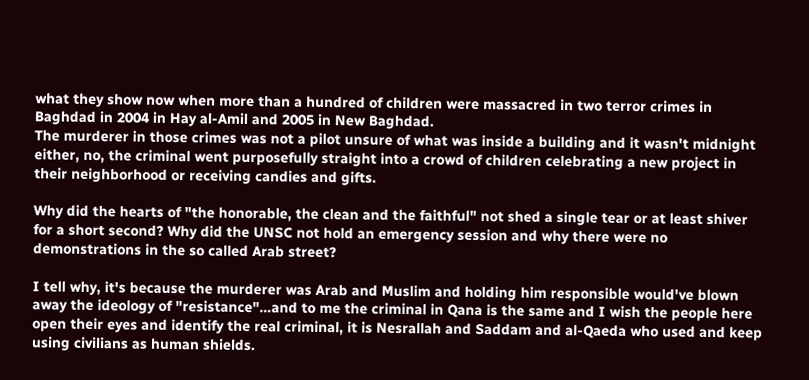what they show now when more than a hundred of children were massacred in two terror crimes in Baghdad in 2004 in Hay al-Amil and 2005 in New Baghdad.
The murderer in those crimes was not a pilot unsure of what was inside a building and it wasn't midnight either, no, the criminal went purposefully straight into a crowd of children celebrating a new project in their neighborhood or receiving candies and gifts.

Why did the hearts of "the honorable, the clean and the faithful" not shed a single tear or at least shiver for a short second? Why did the UNSC not hold an emergency session and why there were no demonstrations in the so called Arab street?

I tell why, it's because the murderer was Arab and Muslim and holding him responsible would've blown away the ideology of "resistance"…and to me the criminal in Qana is the same and I wish the people here open their eyes and identify the real criminal, it is Nesrallah and Saddam and al-Qaeda who used and keep using civilians as human shields.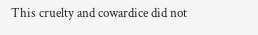This cruelty and cowardice did not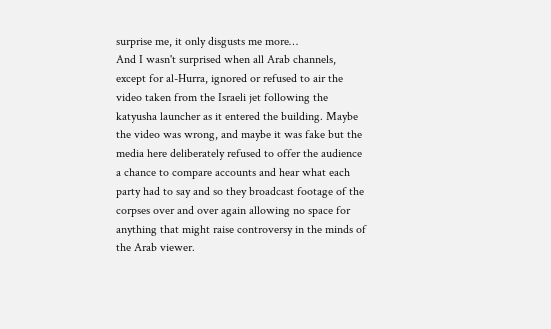surprise me, it only disgusts me more…
And I wasn't surprised when all Arab channels, except for al-Hurra, ignored or refused to air the video taken from the Israeli jet following the katyusha launcher as it entered the building. Maybe the video was wrong, and maybe it was fake but the media here deliberately refused to offer the audience a chance to compare accounts and hear what each party had to say and so they broadcast footage of the corpses over and over again allowing no space for anything that might raise controversy in the minds of the Arab viewer.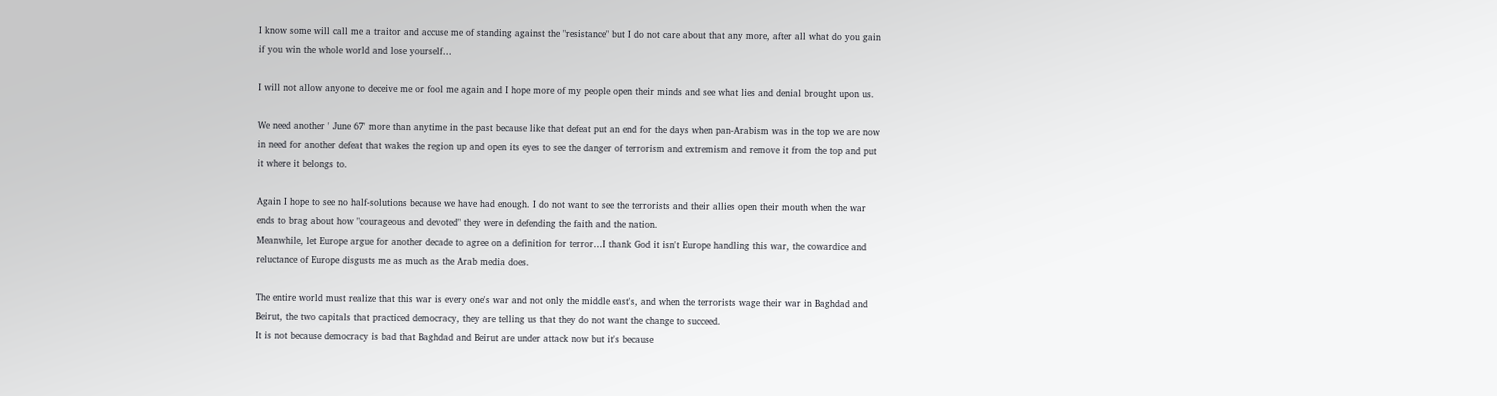I know some will call me a traitor and accuse me of standing against the "resistance" but I do not care about that any more, after all what do you gain if you win the whole world and lose yourself…

I will not allow anyone to deceive me or fool me again and I hope more of my people open their minds and see what lies and denial brought upon us.

We need another ' June 67' more than anytime in the past because like that defeat put an end for the days when pan-Arabism was in the top we are now in need for another defeat that wakes the region up and open its eyes to see the danger of terrorism and extremism and remove it from the top and put it where it belongs to.

Again I hope to see no half-solutions because we have had enough. I do not want to see the terrorists and their allies open their mouth when the war ends to brag about how "courageous and devoted" they were in defending the faith and the nation.
Meanwhile, let Europe argue for another decade to agree on a definition for terror…I thank God it isn't Europe handling this war, the cowardice and reluctance of Europe disgusts me as much as the Arab media does.

The entire world must realize that this war is every one's war and not only the middle east's, and when the terrorists wage their war in Baghdad and Beirut, the two capitals that practiced democracy, they are telling us that they do not want the change to succeed.
It is not because democracy is bad that Baghdad and Beirut are under attack now but it's because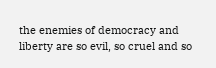the enemies of democracy and liberty are so evil, so cruel and so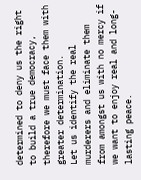determined to deny us the right to build a true democracy, therefore we must face them with greater determination.
Let us identify the real murderers and eliminate them from amongst us with no mercy if we want to enjoy real and long-lasting peace.